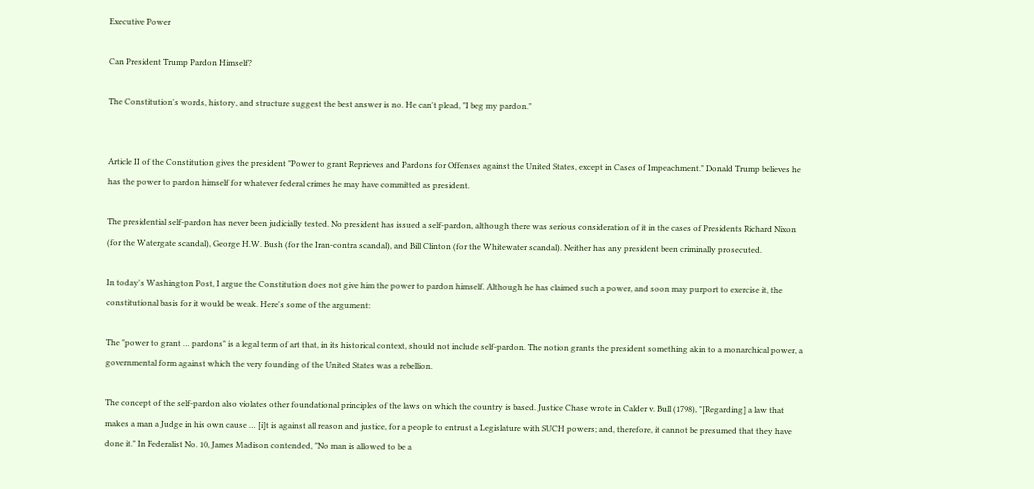Executive Power

Can President Trump Pardon Himself?

The Constitution's words, history, and structure suggest the best answer is no. He can't plead, "I beg my pardon."


Article II of the Constitution gives the president "Power to grant Reprieves and Pardons for Offenses against the United States, except in Cases of Impeachment." Donald Trump believes he has the power to pardon himself for whatever federal crimes he may have committed as president.

The presidential self-pardon has never been judicially tested. No president has issued a self-pardon, although there was serious consideration of it in the cases of Presidents Richard Nixon (for the Watergate scandal), George H.W. Bush (for the Iran-contra scandal), and Bill Clinton (for the Whitewater scandal). Neither has any president been criminally prosecuted.

In today's Washington Post, I argue the Constitution does not give him the power to pardon himself. Although he has claimed such a power, and soon may purport to exercise it, the constitutional basis for it would be weak. Here's some of the argument:

The "power to grant … pardons" is a legal term of art that, in its historical context, should not include self-pardon. The notion grants the president something akin to a monarchical power, a governmental form against which the very founding of the United States was a rebellion.

The concept of the self-pardon also violates other foundational principles of the laws on which the country is based. Justice Chase wrote in Calder v. Bull (1798), "[Regarding] a law that makes a man a Judge in his own cause … [i]t is against all reason and justice, for a people to entrust a Legislature with SUCH powers; and, therefore, it cannot be presumed that they have done it." In Federalist No. 10, James Madison contended, "No man is allowed to be a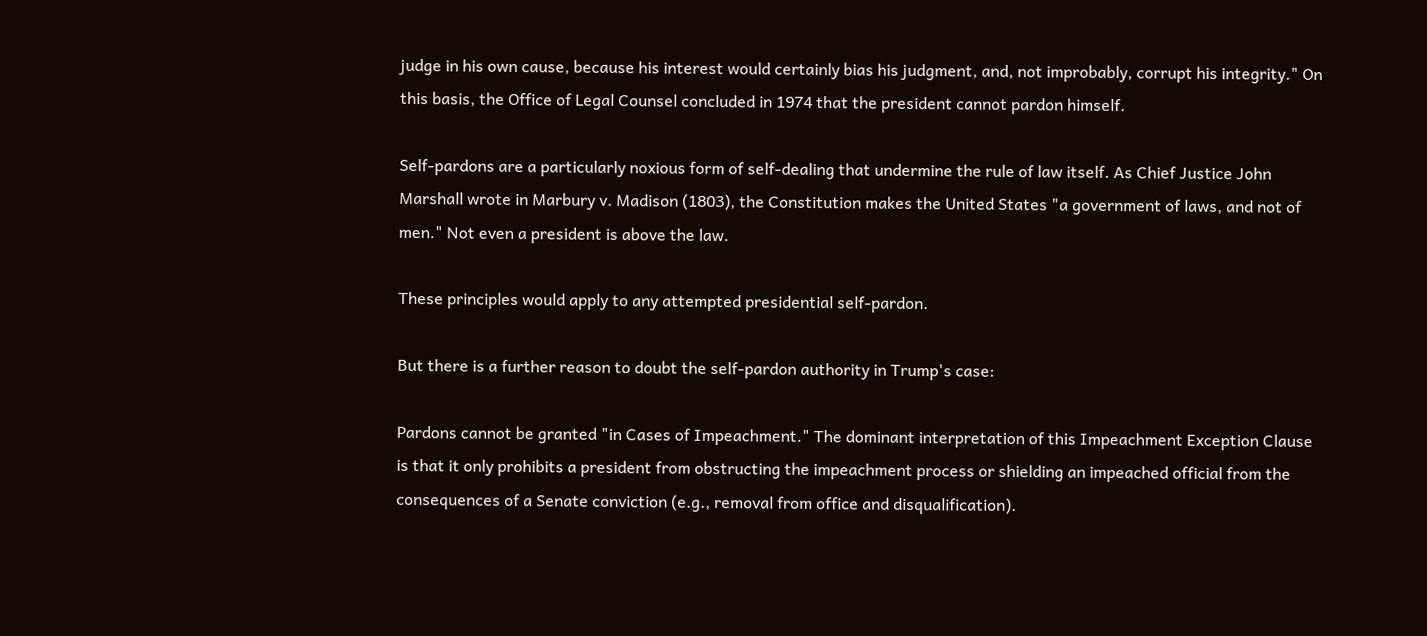judge in his own cause, because his interest would certainly bias his judgment, and, not improbably, corrupt his integrity." On this basis, the Office of Legal Counsel concluded in 1974 that the president cannot pardon himself.

Self-pardons are a particularly noxious form of self-dealing that undermine the rule of law itself. As Chief Justice John Marshall wrote in Marbury v. Madison (1803), the Constitution makes the United States "a government of laws, and not of men." Not even a president is above the law.

These principles would apply to any attempted presidential self-pardon.

But there is a further reason to doubt the self-pardon authority in Trump's case:

Pardons cannot be granted "in Cases of Impeachment." The dominant interpretation of this Impeachment Exception Clause is that it only prohibits a president from obstructing the impeachment process or shielding an impeached official from the consequences of a Senate conviction (e.g., removal from office and disqualification).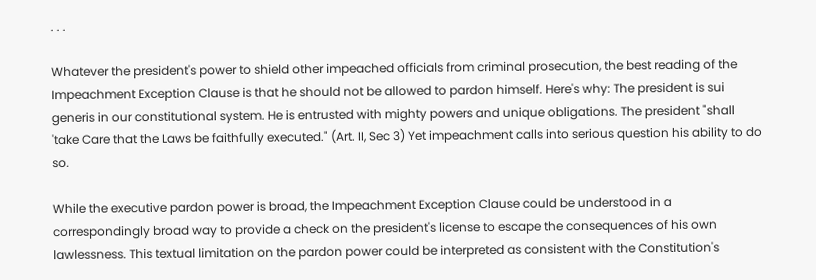. . .

Whatever the president's power to shield other impeached officials from criminal prosecution, the best reading of the Impeachment Exception Clause is that he should not be allowed to pardon himself. Here's why: The president is sui generis in our constitutional system. He is entrusted with mighty powers and unique obligations. The president "shall 'take Care that the Laws be faithfully executed." (Art. II, Sec 3) Yet impeachment calls into serious question his ability to do so.

While the executive pardon power is broad, the Impeachment Exception Clause could be understood in a correspondingly broad way to provide a check on the president's license to escape the consequences of his own lawlessness. This textual limitation on the pardon power could be interpreted as consistent with the Constitution's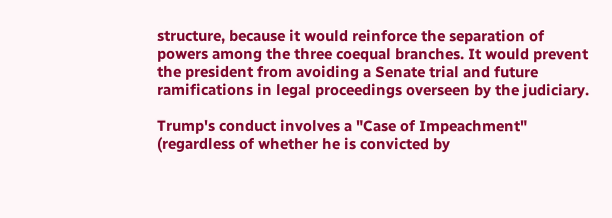structure, because it would reinforce the separation of powers among the three coequal branches. It would prevent the president from avoiding a Senate trial and future ramifications in legal proceedings overseen by the judiciary.

Trump's conduct involves a "Case of Impeachment" (regardless of whether he is convicted by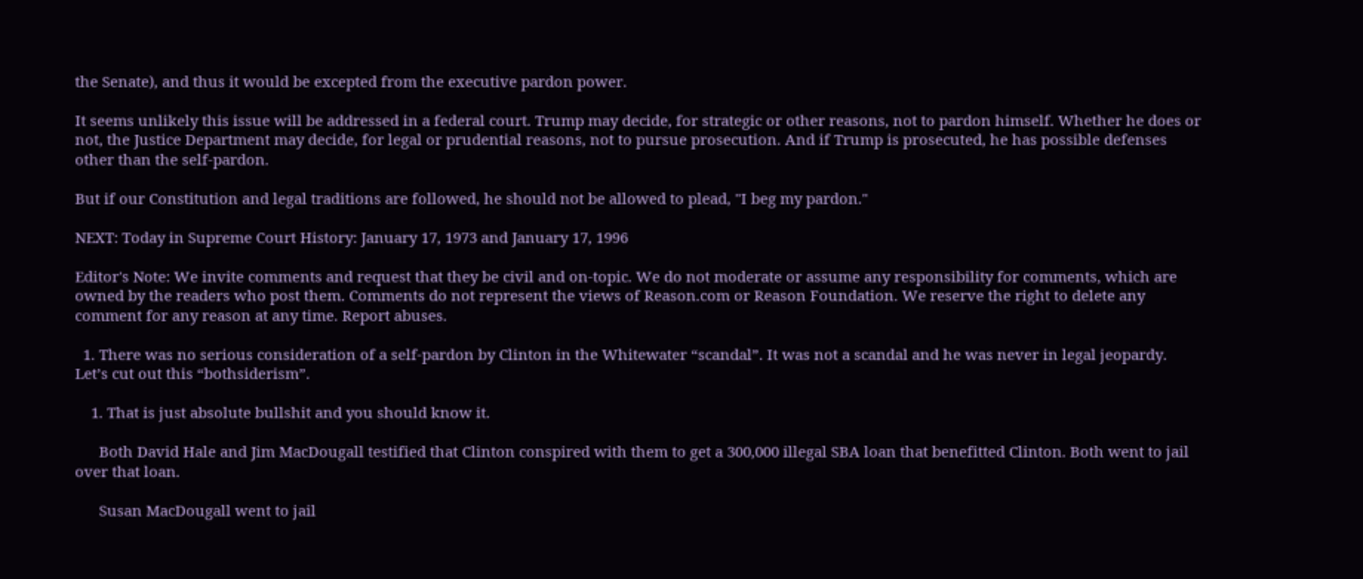the Senate), and thus it would be excepted from the executive pardon power.

It seems unlikely this issue will be addressed in a federal court. Trump may decide, for strategic or other reasons, not to pardon himself. Whether he does or not, the Justice Department may decide, for legal or prudential reasons, not to pursue prosecution. And if Trump is prosecuted, he has possible defenses other than the self-pardon.

But if our Constitution and legal traditions are followed, he should not be allowed to plead, "I beg my pardon."

NEXT: Today in Supreme Court History: January 17, 1973 and January 17, 1996

Editor's Note: We invite comments and request that they be civil and on-topic. We do not moderate or assume any responsibility for comments, which are owned by the readers who post them. Comments do not represent the views of Reason.com or Reason Foundation. We reserve the right to delete any comment for any reason at any time. Report abuses.

  1. There was no serious consideration of a self-pardon by Clinton in the Whitewater “scandal”. It was not a scandal and he was never in legal jeopardy. Let’s cut out this “bothsiderism”.

    1. That is just absolute bullshit and you should know it.

      Both David Hale and Jim MacDougall testified that Clinton conspired with them to get a 300,000 illegal SBA loan that benefitted Clinton. Both went to jail over that loan.

      Susan MacDougall went to jail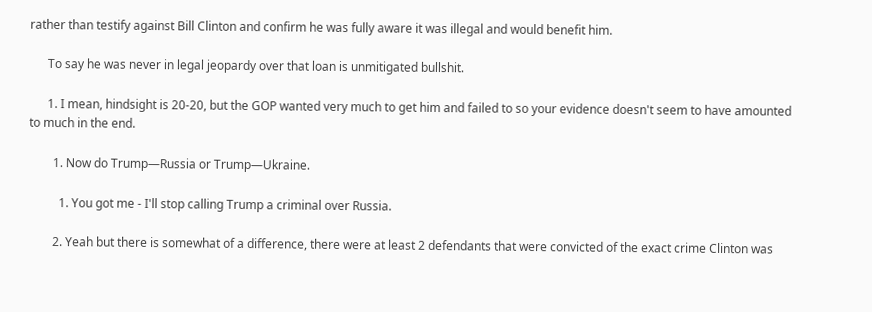rather than testify against Bill Clinton and confirm he was fully aware it was illegal and would benefit him.

      To say he was never in legal jeopardy over that loan is unmitigated bullshit.

      1. I mean, hindsight is 20-20, but the GOP wanted very much to get him and failed to so your evidence doesn't seem to have amounted to much in the end.

        1. Now do Trump—Russia or Trump—Ukraine.

          1. You got me - I'll stop calling Trump a criminal over Russia.

        2. Yeah but there is somewhat of a difference, there were at least 2 defendants that were convicted of the exact crime Clinton was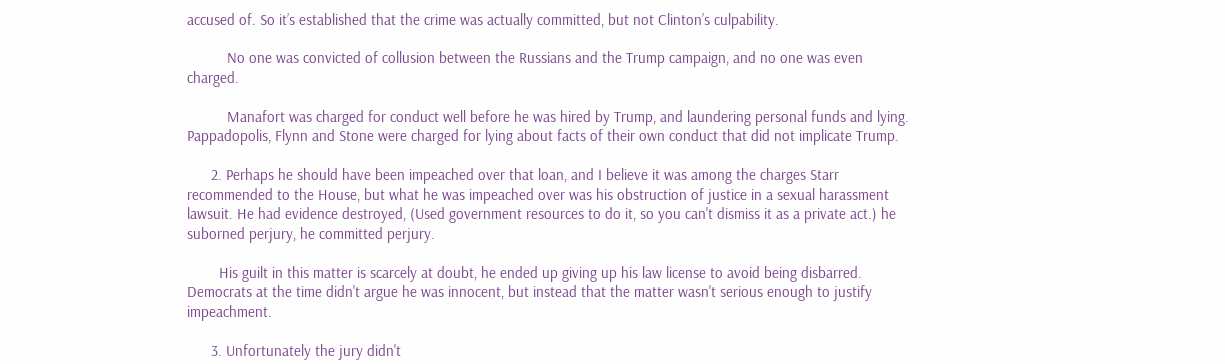accused of. So it’s established that the crime was actually committed, but not Clinton’s culpability.

          No one was convicted of collusion between the Russians and the Trump campaign, and no one was even charged.

          Manafort was charged for conduct well before he was hired by Trump, and laundering personal funds and lying. Pappadopolis, Flynn and Stone were charged for lying about facts of their own conduct that did not implicate Trump.

      2. Perhaps he should have been impeached over that loan, and I believe it was among the charges Starr recommended to the House, but what he was impeached over was his obstruction of justice in a sexual harassment lawsuit. He had evidence destroyed, (Used government resources to do it, so you can't dismiss it as a private act.) he suborned perjury, he committed perjury.

        His guilt in this matter is scarcely at doubt, he ended up giving up his law license to avoid being disbarred. Democrats at the time didn't argue he was innocent, but instead that the matter wasn't serious enough to justify impeachment.

      3. Unfortunately the jury didn't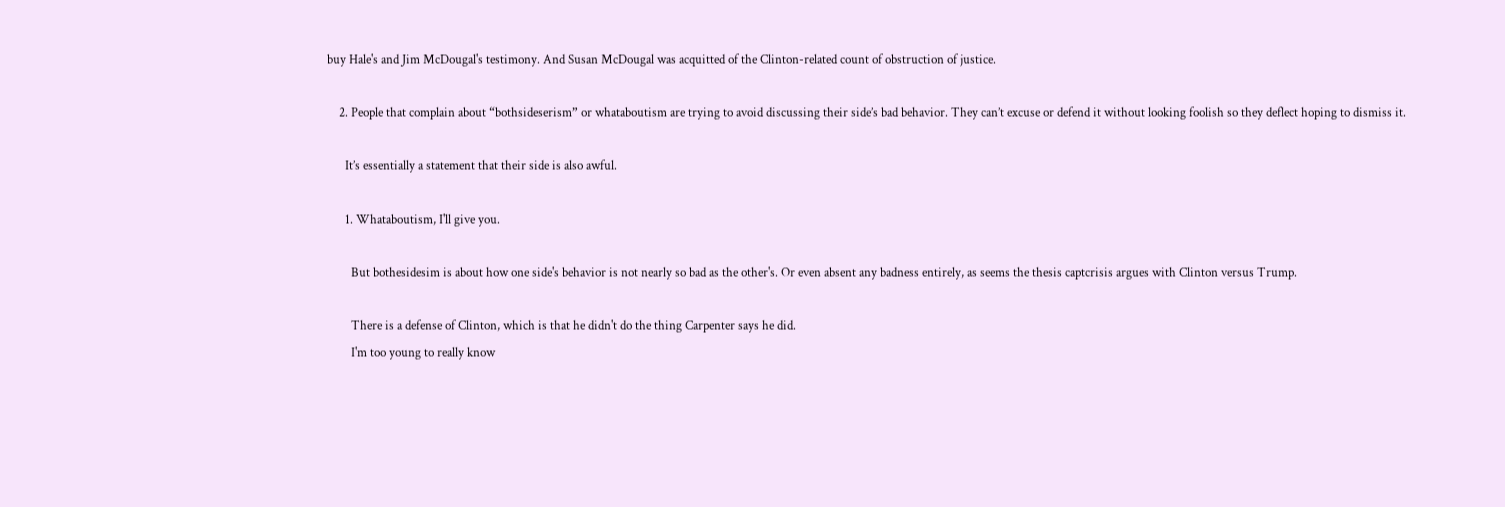buy Hale's and Jim McDougal's testimony. And Susan McDougal was acquitted of the Clinton-related count of obstruction of justice.

    2. People that complain about “bothsideserism” or whataboutism are trying to avoid discussing their side’s bad behavior. They can’t excuse or defend it without looking foolish so they deflect hoping to dismiss it.

      It’s essentially a statement that their side is also awful.

      1. Whataboutism, I'll give you.

        But bothesidesim is about how one side's behavior is not nearly so bad as the other's. Or even absent any badness entirely, as seems the thesis captcrisis argues with Clinton versus Trump.

        There is a defense of Clinton, which is that he didn't do the thing Carpenter says he did.
        I'm too young to really know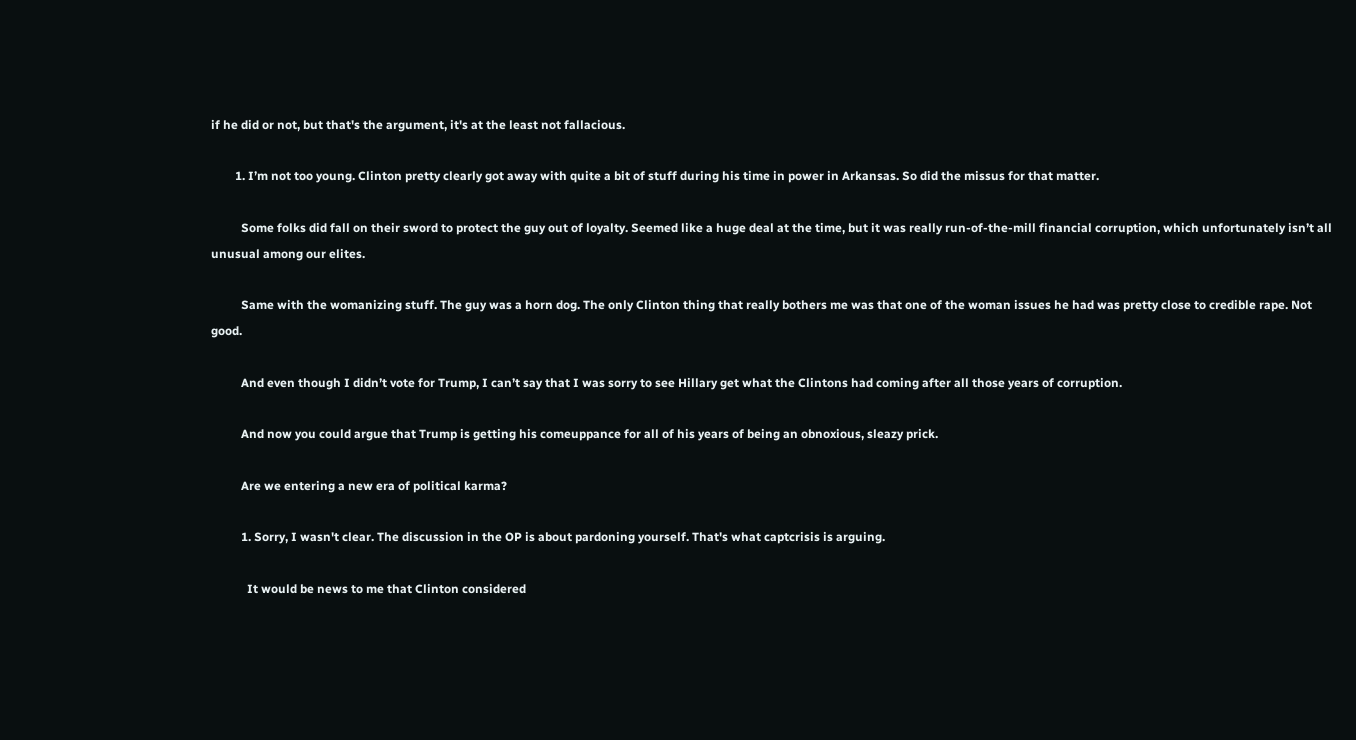if he did or not, but that's the argument, it's at the least not fallacious.

        1. I’m not too young. Clinton pretty clearly got away with quite a bit of stuff during his time in power in Arkansas. So did the missus for that matter.

          Some folks did fall on their sword to protect the guy out of loyalty. Seemed like a huge deal at the time, but it was really run-of-the-mill financial corruption, which unfortunately isn’t all unusual among our elites.

          Same with the womanizing stuff. The guy was a horn dog. The only Clinton thing that really bothers me was that one of the woman issues he had was pretty close to credible rape. Not good.

          And even though I didn’t vote for Trump, I can’t say that I was sorry to see Hillary get what the Clintons had coming after all those years of corruption.

          And now you could argue that Trump is getting his comeuppance for all of his years of being an obnoxious, sleazy prick.

          Are we entering a new era of political karma?

          1. Sorry, I wasn't clear. The discussion in the OP is about pardoning yourself. That's what captcrisis is arguing.

            It would be news to me that Clinton considered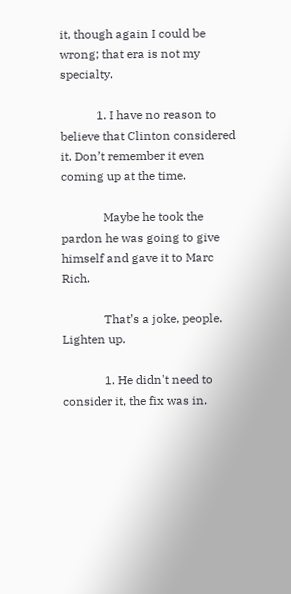it, though again I could be wrong; that era is not my specialty.

            1. I have no reason to believe that Clinton considered it. Don’t remember it even coming up at the time.

              Maybe he took the pardon he was going to give himself and gave it to Marc Rich.

              That’s a joke, people. Lighten up.

              1. He didn't need to consider it, the fix was in.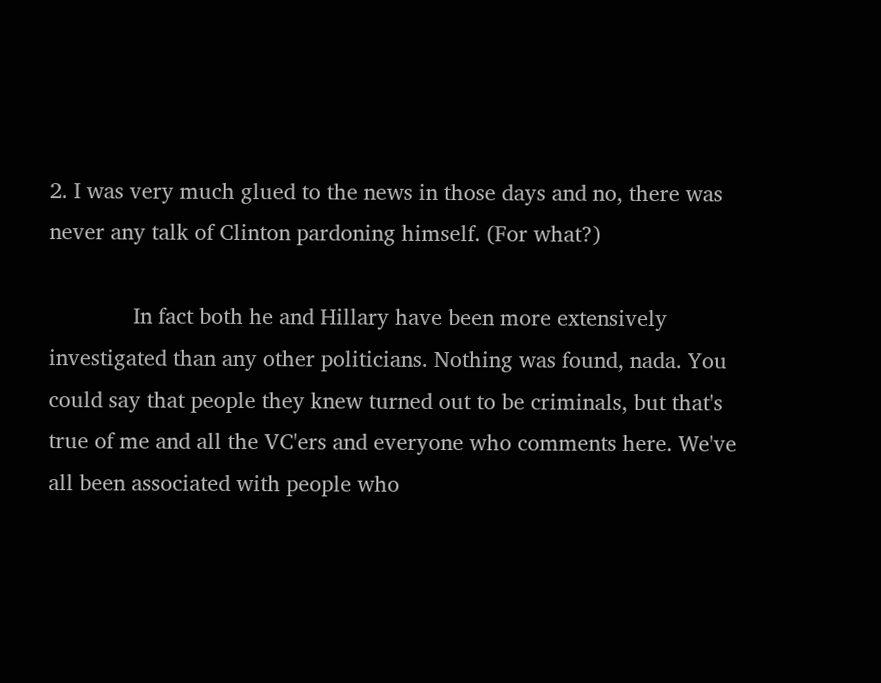2. I was very much glued to the news in those days and no, there was never any talk of Clinton pardoning himself. (For what?)

              In fact both he and Hillary have been more extensively investigated than any other politicians. Nothing was found, nada. You could say that people they knew turned out to be criminals, but that's true of me and all the VC'ers and everyone who comments here. We've all been associated with people who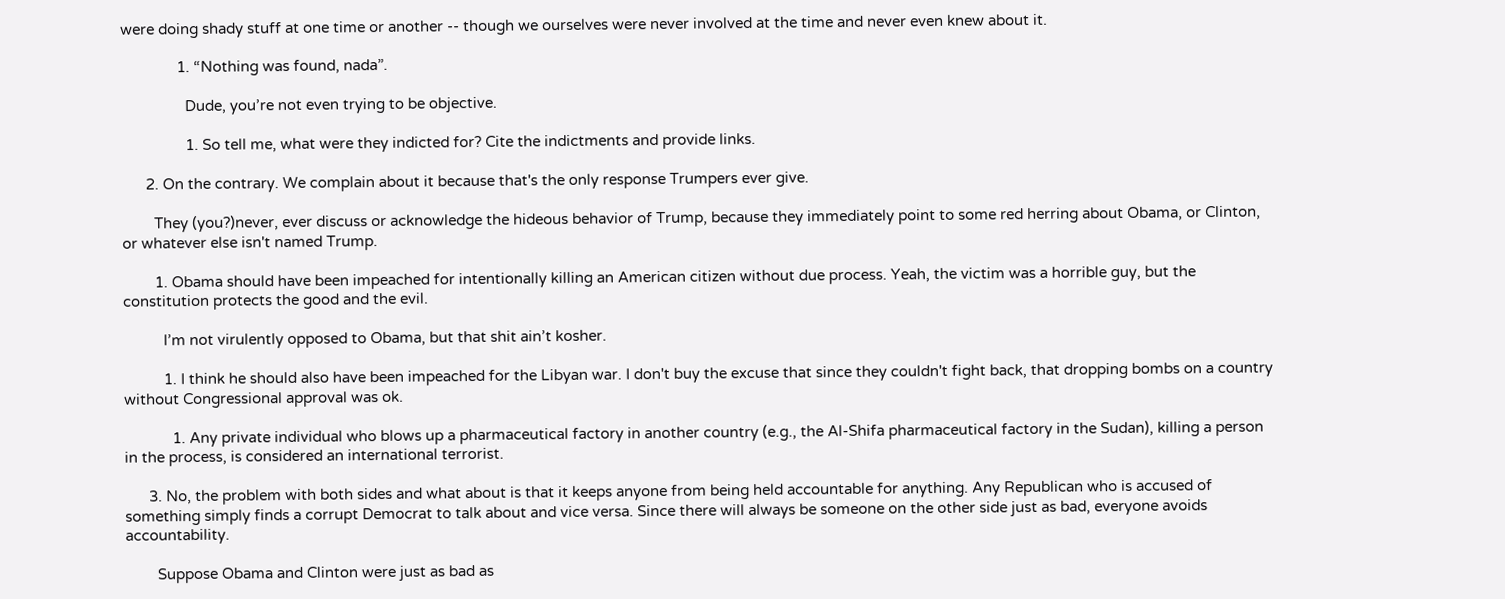were doing shady stuff at one time or another -- though we ourselves were never involved at the time and never even knew about it.

              1. “Nothing was found, nada”.

                Dude, you’re not even trying to be objective.

                1. So tell me, what were they indicted for? Cite the indictments and provide links.

      2. On the contrary. We complain about it because that's the only response Trumpers ever give.

        They (you?)never, ever discuss or acknowledge the hideous behavior of Trump, because they immediately point to some red herring about Obama, or Clinton, or whatever else isn't named Trump.

        1. Obama should have been impeached for intentionally killing an American citizen without due process. Yeah, the victim was a horrible guy, but the constitution protects the good and the evil.

          I’m not virulently opposed to Obama, but that shit ain’t kosher.

          1. I think he should also have been impeached for the Libyan war. I don't buy the excuse that since they couldn't fight back, that dropping bombs on a country without Congressional approval was ok.

            1. Any private individual who blows up a pharmaceutical factory in another country (e.g., the Al-Shifa pharmaceutical factory in the Sudan), killing a person in the process, is considered an international terrorist.

      3. No, the problem with both sides and what about is that it keeps anyone from being held accountable for anything. Any Republican who is accused of something simply finds a corrupt Democrat to talk about and vice versa. Since there will always be someone on the other side just as bad, everyone avoids accountability.

        Suppose Obama and Clinton were just as bad as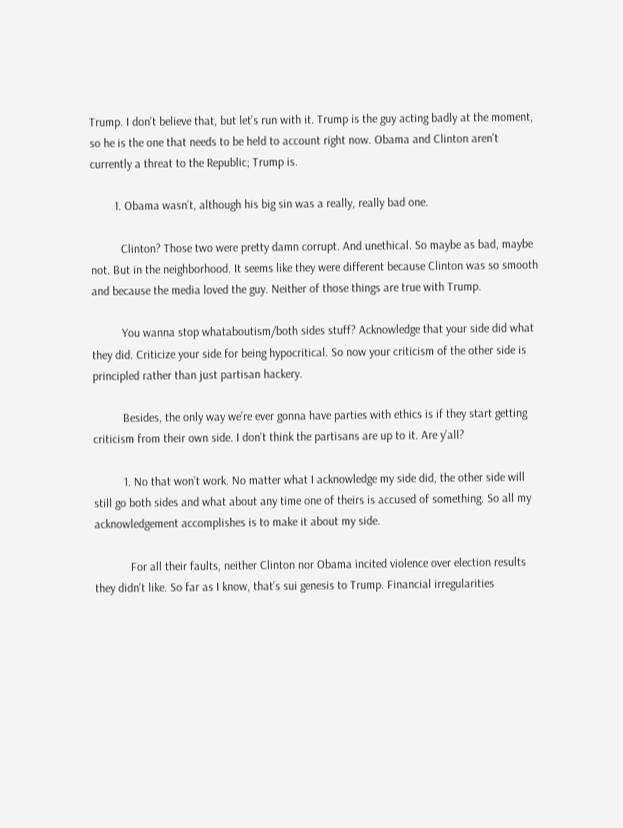Trump. I don’t believe that, but let’s run with it. Trump is the guy acting badly at the moment, so he is the one that needs to be held to account right now. Obama and Clinton aren’t currently a threat to the Republic; Trump is.

        1. Obama wasn’t, although his big sin was a really, really bad one.

          Clinton? Those two were pretty damn corrupt. And unethical. So maybe as bad, maybe not. But in the neighborhood. It seems like they were different because Clinton was so smooth and because the media loved the guy. Neither of those things are true with Trump.

          You wanna stop whataboutism/both sides stuff? Acknowledge that your side did what they did. Criticize your side for being hypocritical. So now your criticism of the other side is principled rather than just partisan hackery.

          Besides, the only way we’re ever gonna have parties with ethics is if they start getting criticism from their own side. I don’t think the partisans are up to it. Are y’all?

          1. No that won’t work. No matter what I acknowledge my side did, the other side will still go both sides and what about any time one of theirs is accused of something. So all my acknowledgement accomplishes is to make it about my side.

            For all their faults, neither Clinton nor Obama incited violence over election results they didn’t like. So far as I know, that’s sui genesis to Trump. Financial irregularities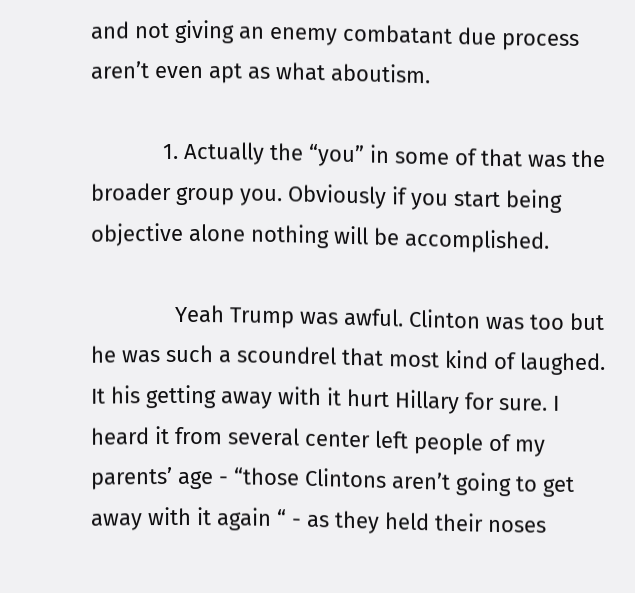and not giving an enemy combatant due process aren’t even apt as what aboutism.

            1. Actually the “you” in some of that was the broader group you. Obviously if you start being objective alone nothing will be accomplished.

              Yeah Trump was awful. Clinton was too but he was such a scoundrel that most kind of laughed. It his getting away with it hurt Hillary for sure. I heard it from several center left people of my parents’ age - “those Clintons aren’t going to get away with it again “ - as they held their noses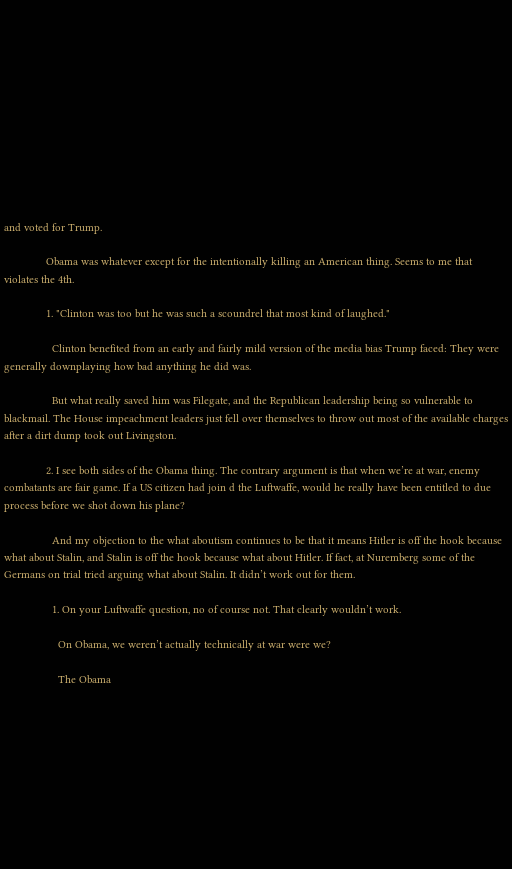and voted for Trump.

              Obama was whatever except for the intentionally killing an American thing. Seems to me that violates the 4th.

              1. "Clinton was too but he was such a scoundrel that most kind of laughed."

                Clinton benefited from an early and fairly mild version of the media bias Trump faced: They were generally downplaying how bad anything he did was.

                But what really saved him was Filegate, and the Republican leadership being so vulnerable to blackmail. The House impeachment leaders just fell over themselves to throw out most of the available charges after a dirt dump took out Livingston.

              2. I see both sides of the Obama thing. The contrary argument is that when we’re at war, enemy combatants are fair game. If a US citizen had join d the Luftwaffe, would he really have been entitled to due process before we shot down his plane?

                And my objection to the what aboutism continues to be that it means Hitler is off the hook because what about Stalin, and Stalin is off the hook because what about Hitler. If fact, at Nuremberg some of the Germans on trial tried arguing what about Stalin. It didn’t work out for them.

                1. On your Luftwaffe question, no of course not. That clearly wouldn’t work.

                  On Obama, we weren’t actually technically at war were we?

                  The Obama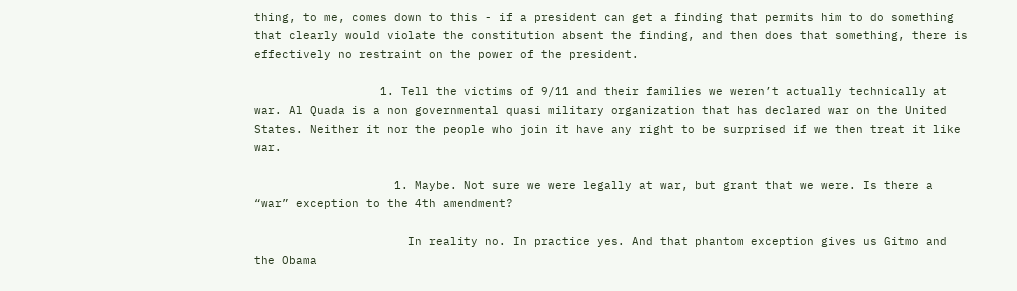thing, to me, comes down to this - if a president can get a finding that permits him to do something that clearly would violate the constitution absent the finding, and then does that something, there is effectively no restraint on the power of the president.

                  1. Tell the victims of 9/11 and their families we weren’t actually technically at war. Al Quada is a non governmental quasi military organization that has declared war on the United States. Neither it nor the people who join it have any right to be surprised if we then treat it like war.

                    1. Maybe. Not sure we were legally at war, but grant that we were. Is there a “war” exception to the 4th amendment?

                      In reality no. In practice yes. And that phantom exception gives us Gitmo and the Obama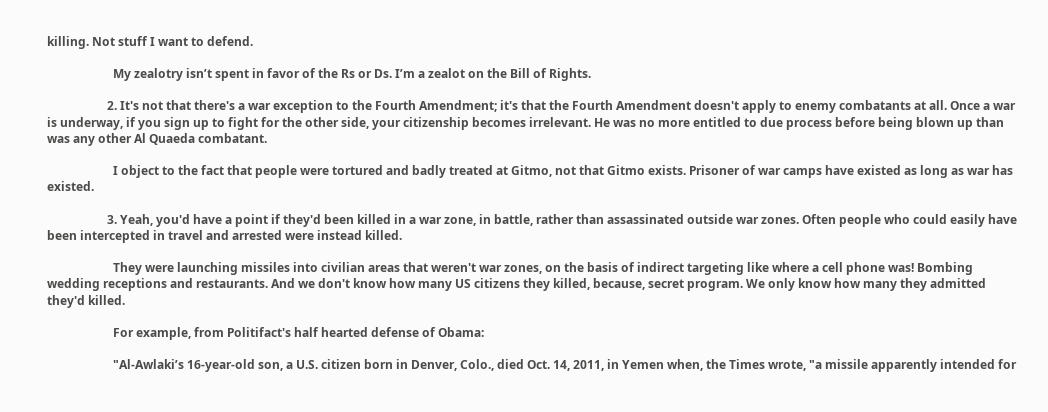killing. Not stuff I want to defend.

                      My zealotry isn’t spent in favor of the Rs or Ds. I’m a zealot on the Bill of Rights.

                    2. It's not that there's a war exception to the Fourth Amendment; it's that the Fourth Amendment doesn't apply to enemy combatants at all. Once a war is underway, if you sign up to fight for the other side, your citizenship becomes irrelevant. He was no more entitled to due process before being blown up than was any other Al Quaeda combatant.

                      I object to the fact that people were tortured and badly treated at Gitmo, not that Gitmo exists. Prisoner of war camps have existed as long as war has existed.

                    3. Yeah, you'd have a point if they'd been killed in a war zone, in battle, rather than assassinated outside war zones. Often people who could easily have been intercepted in travel and arrested were instead killed.

                      They were launching missiles into civilian areas that weren't war zones, on the basis of indirect targeting like where a cell phone was! Bombing wedding receptions and restaurants. And we don't know how many US citizens they killed, because, secret program. We only know how many they admitted they'd killed.

                      For example, from Politifact's half hearted defense of Obama:

                      "Al-Awlaki’s 16-year-old son, a U.S. citizen born in Denver, Colo., died Oct. 14, 2011, in Yemen when, the Times wrote, "a missile apparently intended for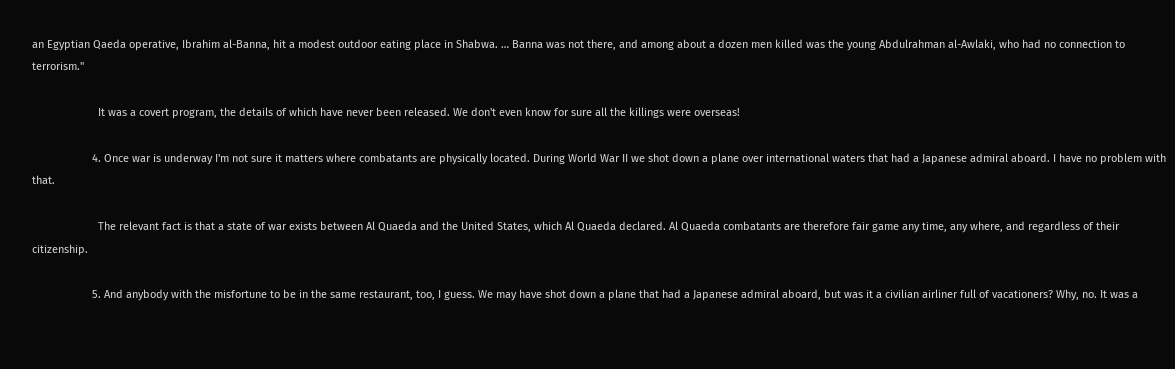an Egyptian Qaeda operative, Ibrahim al-Banna, hit a modest outdoor eating place in Shabwa. … Banna was not there, and among about a dozen men killed was the young Abdulrahman al-Awlaki, who had no connection to terrorism."

                      It was a covert program, the details of which have never been released. We don't even know for sure all the killings were overseas!

                    4. Once war is underway I'm not sure it matters where combatants are physically located. During World War II we shot down a plane over international waters that had a Japanese admiral aboard. I have no problem with that.

                      The relevant fact is that a state of war exists between Al Quaeda and the United States, which Al Quaeda declared. Al Quaeda combatants are therefore fair game any time, any where, and regardless of their citizenship.

                    5. And anybody with the misfortune to be in the same restaurant, too, I guess. We may have shot down a plane that had a Japanese admiral aboard, but was it a civilian airliner full of vacationers? Why, no. It was a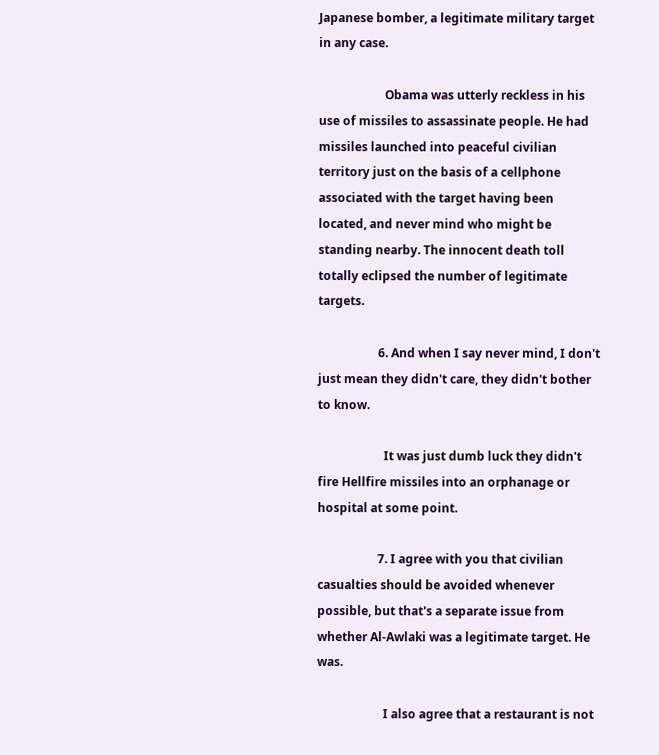Japanese bomber, a legitimate military target in any case.

                      Obama was utterly reckless in his use of missiles to assassinate people. He had missiles launched into peaceful civilian territory just on the basis of a cellphone associated with the target having been located, and never mind who might be standing nearby. The innocent death toll totally eclipsed the number of legitimate targets.

                    6. And when I say never mind, I don't just mean they didn't care, they didn't bother to know.

                      It was just dumb luck they didn't fire Hellfire missiles into an orphanage or hospital at some point.

                    7. I agree with you that civilian casualties should be avoided whenever possible, but that's a separate issue from whether Al-Awlaki was a legitimate target. He was.

                      I also agree that a restaurant is not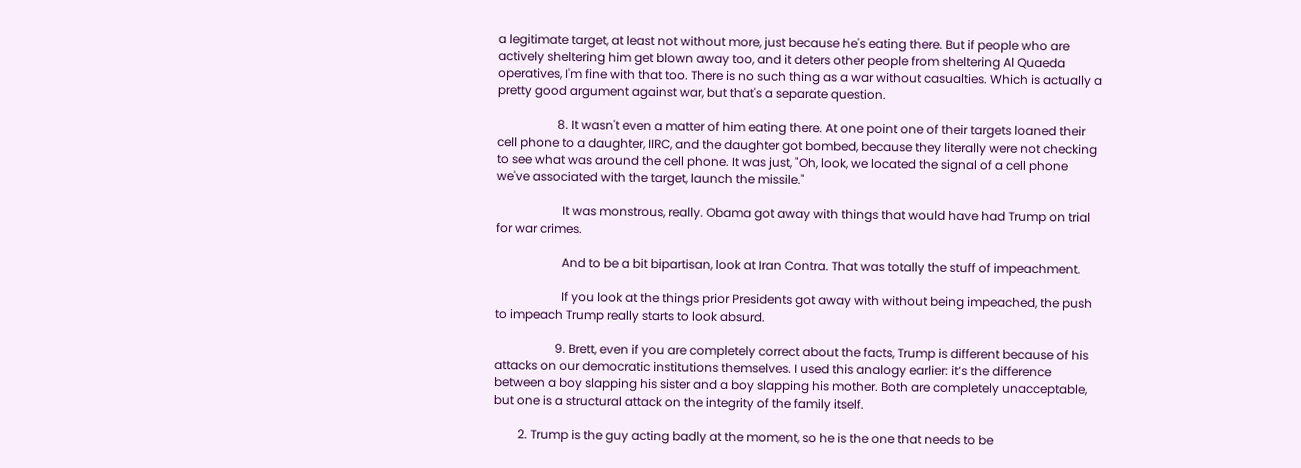a legitimate target, at least not without more, just because he's eating there. But if people who are actively sheltering him get blown away too, and it deters other people from sheltering Al Quaeda operatives, I'm fine with that too. There is no such thing as a war without casualties. Which is actually a pretty good argument against war, but that's a separate question.

                    8. It wasn't even a matter of him eating there. At one point one of their targets loaned their cell phone to a daughter, IIRC, and the daughter got bombed, because they literally were not checking to see what was around the cell phone. It was just, "Oh, look, we located the signal of a cell phone we've associated with the target, launch the missile."

                      It was monstrous, really. Obama got away with things that would have had Trump on trial for war crimes.

                      And to be a bit bipartisan, look at Iran Contra. That was totally the stuff of impeachment.

                      If you look at the things prior Presidents got away with without being impeached, the push to impeach Trump really starts to look absurd.

                    9. Brett, even if you are completely correct about the facts, Trump is different because of his attacks on our democratic institutions themselves. I used this analogy earlier: it’s the difference between a boy slapping his sister and a boy slapping his mother. Both are completely unacceptable, but one is a structural attack on the integrity of the family itself.

        2. Trump is the guy acting badly at the moment, so he is the one that needs to be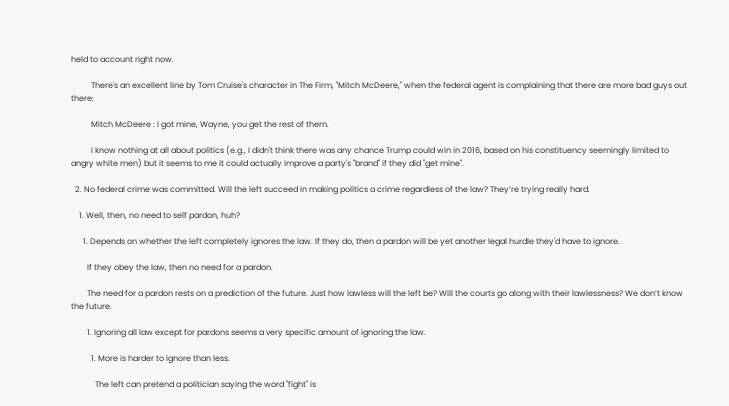held to account right now.

          There's an excellent line by Tom Cruise's character in The Firm, "Mitch McDeere," when the federal agent is complaining that there are more bad guys out there:

          Mitch McDeere : I got mine, Wayne, you get the rest of them.

          I know nothing at all about politics (e.g., I didn't think there was any chance Trump could win in 2016, based on his constituency seemingly limited to angry white men) but it seems to me it could actually improve a party's "brand" if they did "get mine".

  2. No federal crime was committed. Will the left succeed in making politics a crime regardless of the law? They’re trying really hard.

    1. Well, then, no need to self pardon, huh?

      1. Depends on whether the left completely ignores the law. If they do, then a pardon will be yet another legal hurdle they'd have to ignore.

        If they obey the law, then no need for a pardon.

        The need for a pardon rests on a prediction of the future. Just how lawless will the left be? Will the courts go along with their lawlessness? We don’t know the future.

        1. Ignoring all law except for pardons seems a very specific amount of ignoring the law.

          1. More is harder to ignore than less.

            The left can pretend a politician saying the word "fight" is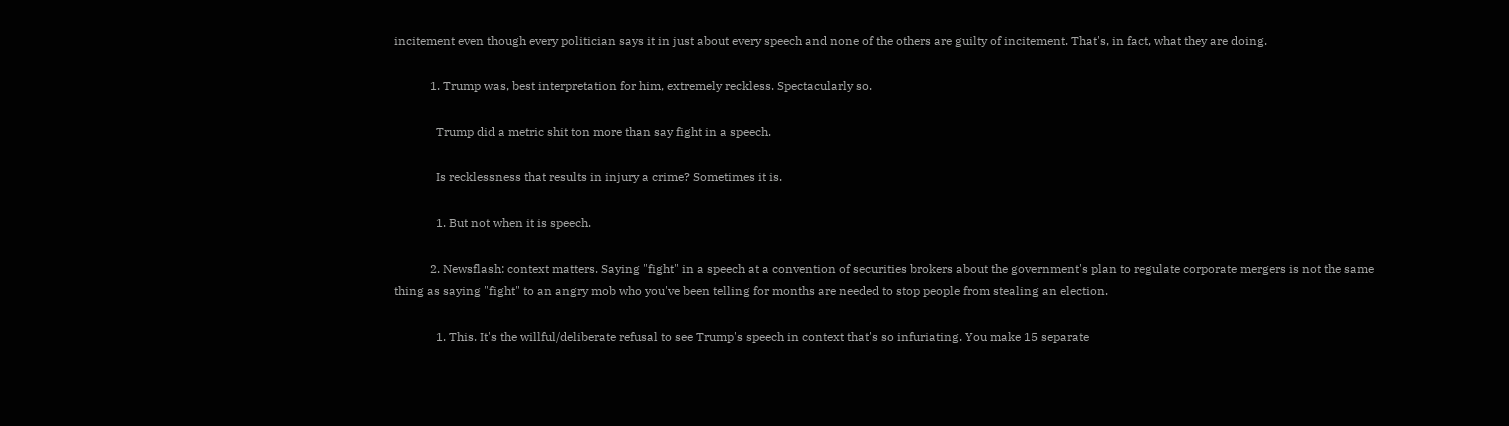incitement even though every politician says it in just about every speech and none of the others are guilty of incitement. That's, in fact, what they are doing.

            1. Trump was, best interpretation for him, extremely reckless. Spectacularly so.

              Trump did a metric shit ton more than say fight in a speech.

              Is recklessness that results in injury a crime? Sometimes it is.

              1. But not when it is speech.

            2. Newsflash: context matters. Saying "fight" in a speech at a convention of securities brokers about the government's plan to regulate corporate mergers is not the same thing as saying "fight" to an angry mob who you've been telling for months are needed to stop people from stealing an election.

              1. This. It's the willful/deliberate refusal to see Trump's speech in context that's so infuriating. You make 15 separate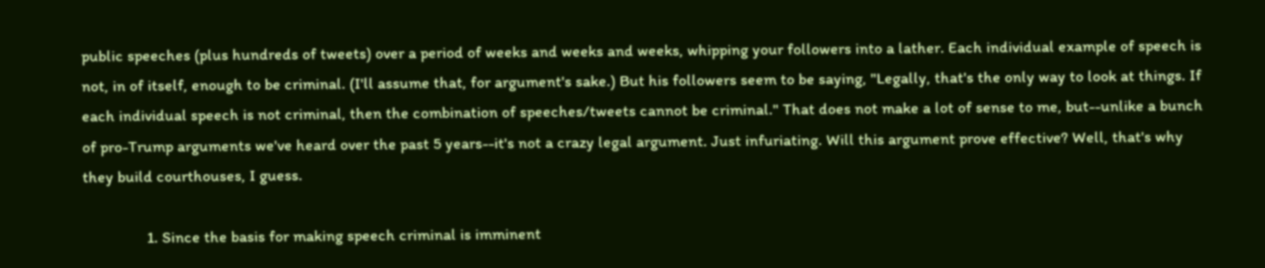public speeches (plus hundreds of tweets) over a period of weeks and weeks and weeks, whipping your followers into a lather. Each individual example of speech is not, in of itself, enough to be criminal. (I'll assume that, for argument's sake.) But his followers seem to be saying, "Legally, that's the only way to look at things. If each individual speech is not criminal, then the combination of speeches/tweets cannot be criminal." That does not make a lot of sense to me, but--unlike a bunch of pro-Trump arguments we've heard over the past 5 years--it's not a crazy legal argument. Just infuriating. Will this argument prove effective? Well, that's why they build courthouses, I guess.

                1. Since the basis for making speech criminal is imminent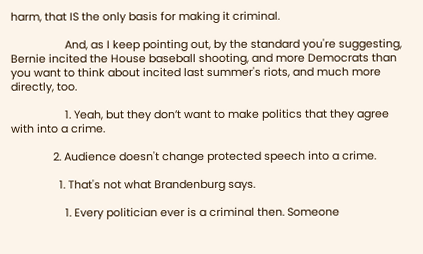harm, that IS the only basis for making it criminal.

                  And, as I keep pointing out, by the standard you're suggesting, Bernie incited the House baseball shooting, and more Democrats than you want to think about incited last summer's riots, and much more directly, too.

                  1. Yeah, but they don’t want to make politics that they agree with into a crime.

              2. Audience doesn't change protected speech into a crime.

                1. That's not what Brandenburg says.

                  1. Every politician ever is a criminal then. Someone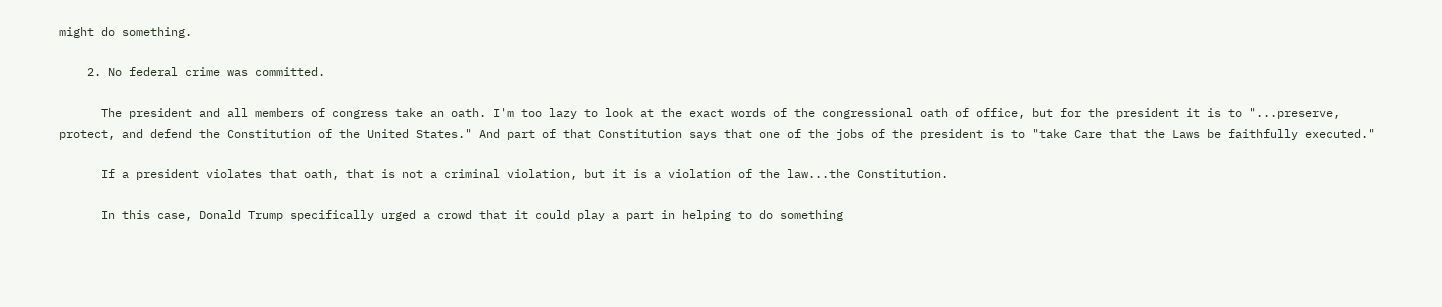might do something.

    2. No federal crime was committed.

      The president and all members of congress take an oath. I'm too lazy to look at the exact words of the congressional oath of office, but for the president it is to "...preserve, protect, and defend the Constitution of the United States." And part of that Constitution says that one of the jobs of the president is to "take Care that the Laws be faithfully executed."

      If a president violates that oath, that is not a criminal violation, but it is a violation of the law...the Constitution.

      In this case, Donald Trump specifically urged a crowd that it could play a part in helping to do something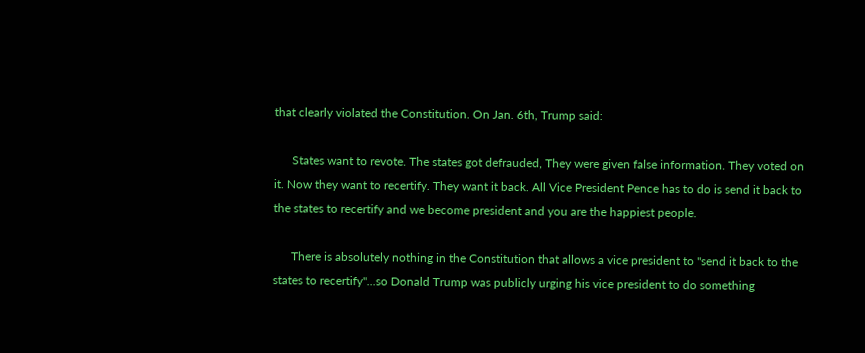that clearly violated the Constitution. On Jan. 6th, Trump said:

      States want to revote. The states got defrauded, They were given false information. They voted on it. Now they want to recertify. They want it back. All Vice President Pence has to do is send it back to the states to recertify and we become president and you are the happiest people.

      There is absolutely nothing in the Constitution that allows a vice president to "send it back to the states to recertify"...so Donald Trump was publicly urging his vice president to do something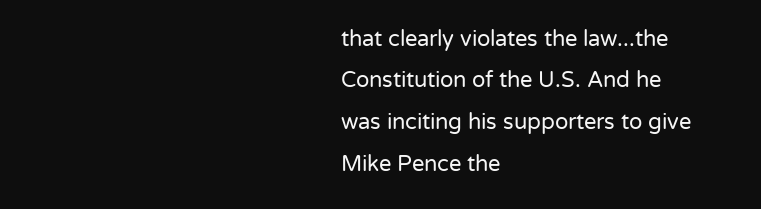that clearly violates the law...the Constitution of the U.S. And he was inciting his supporters to give Mike Pence the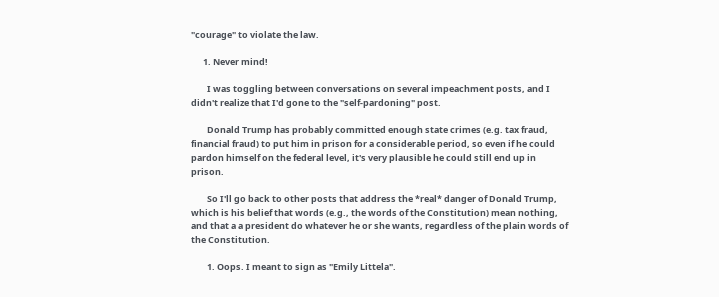"courage" to violate the law.

      1. Never mind!

        I was toggling between conversations on several impeachment posts, and I didn't realize that I'd gone to the "self-pardoning" post.

        Donald Trump has probably committed enough state crimes (e.g. tax fraud, financial fraud) to put him in prison for a considerable period, so even if he could pardon himself on the federal level, it's very plausible he could still end up in prison.

        So I'll go back to other posts that address the *real* danger of Donald Trump, which is his belief that words (e.g., the words of the Constitution) mean nothing, and that a a president do whatever he or she wants, regardless of the plain words of the Constitution.

        1. Oops. I meant to sign as "Emily Littela".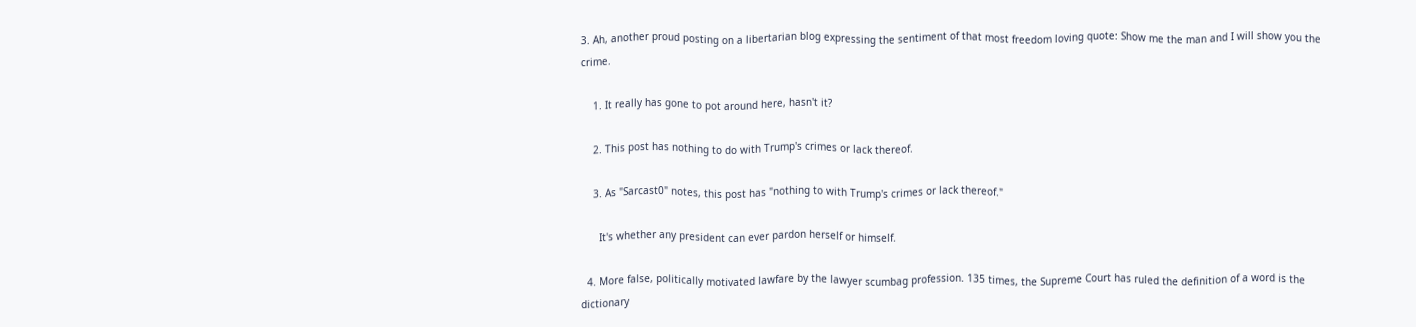3. Ah, another proud posting on a libertarian blog expressing the sentiment of that most freedom loving quote: Show me the man and I will show you the crime.

    1. It really has gone to pot around here, hasn't it?

    2. This post has nothing to do with Trump's crimes or lack thereof.

    3. As "Sarcast0" notes, this post has "nothing to with Trump's crimes or lack thereof."

      It's whether any president can ever pardon herself or himself.

  4. More false, politically motivated lawfare by the lawyer scumbag profession. 135 times, the Supreme Court has ruled the definition of a word is the dictionary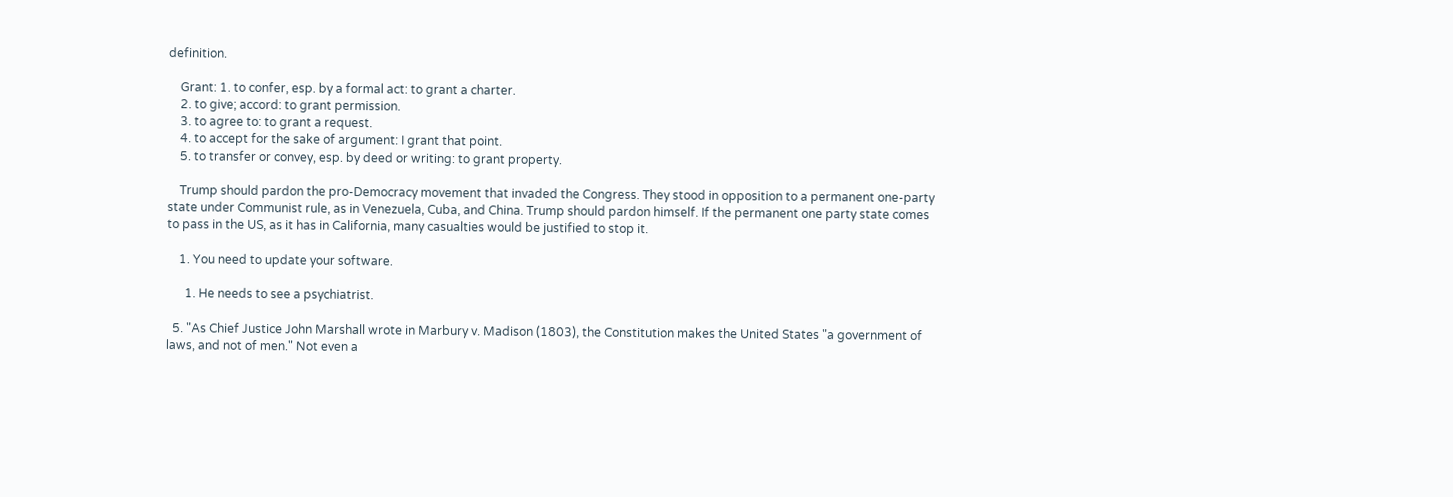definition.

    Grant: 1. to confer, esp. by a formal act: to grant a charter.
    2. to give; accord: to grant permission.
    3. to agree to: to grant a request.
    4. to accept for the sake of argument: I grant that point.
    5. to transfer or convey, esp. by deed or writing: to grant property.

    Trump should pardon the pro-Democracy movement that invaded the Congress. They stood in opposition to a permanent one-party state under Communist rule, as in Venezuela, Cuba, and China. Trump should pardon himself. If the permanent one party state comes to pass in the US, as it has in California, many casualties would be justified to stop it.

    1. You need to update your software.

      1. He needs to see a psychiatrist.

  5. "As Chief Justice John Marshall wrote in Marbury v. Madison (1803), the Constitution makes the United States "a government of laws, and not of men." Not even a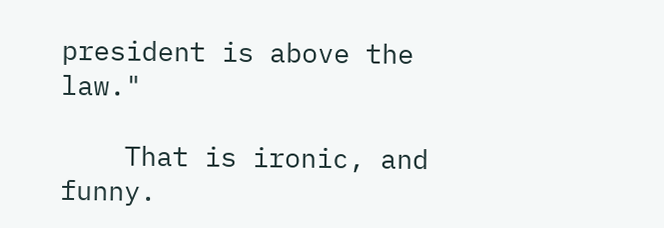president is above the law."

    That is ironic, and funny.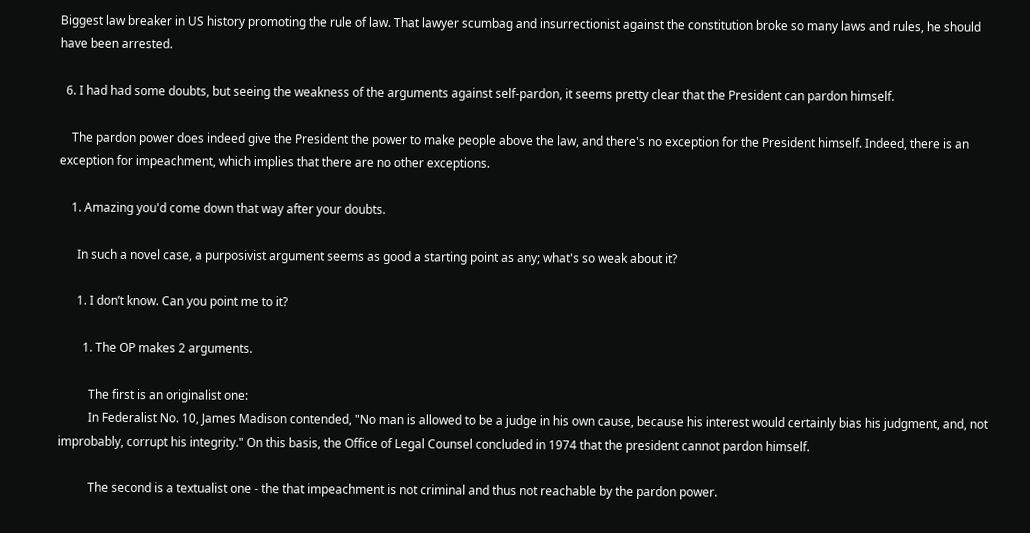Biggest law breaker in US history promoting the rule of law. That lawyer scumbag and insurrectionist against the constitution broke so many laws and rules, he should have been arrested.

  6. I had had some doubts, but seeing the weakness of the arguments against self-pardon, it seems pretty clear that the President can pardon himself.

    The pardon power does indeed give the President the power to make people above the law, and there's no exception for the President himself. Indeed, there is an exception for impeachment, which implies that there are no other exceptions.

    1. Amazing you'd come down that way after your doubts.

      In such a novel case, a purposivist argument seems as good a starting point as any; what's so weak about it?

      1. I don’t know. Can you point me to it?

        1. The OP makes 2 arguments.

          The first is an originalist one:
          In Federalist No. 10, James Madison contended, "No man is allowed to be a judge in his own cause, because his interest would certainly bias his judgment, and, not improbably, corrupt his integrity." On this basis, the Office of Legal Counsel concluded in 1974 that the president cannot pardon himself.

          The second is a textualist one - the that impeachment is not criminal and thus not reachable by the pardon power.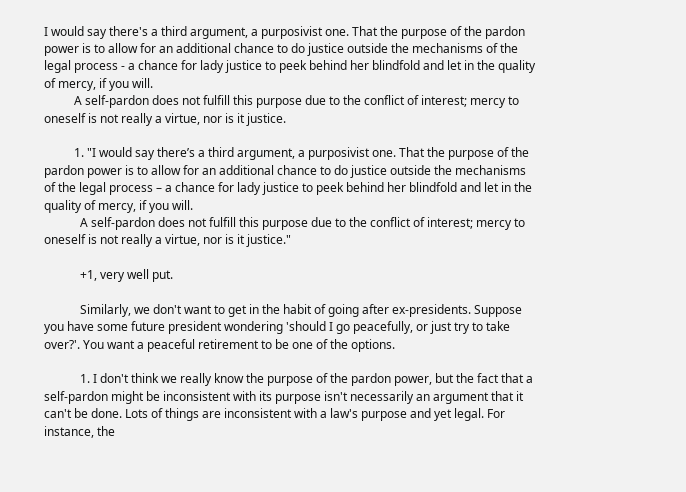I would say there's a third argument, a purposivist one. That the purpose of the pardon power is to allow for an additional chance to do justice outside the mechanisms of the legal process - a chance for lady justice to peek behind her blindfold and let in the quality of mercy, if you will.
          A self-pardon does not fulfill this purpose due to the conflict of interest; mercy to oneself is not really a virtue, nor is it justice.

          1. "I would say there’s a third argument, a purposivist one. That the purpose of the pardon power is to allow for an additional chance to do justice outside the mechanisms of the legal process – a chance for lady justice to peek behind her blindfold and let in the quality of mercy, if you will.
            A self-pardon does not fulfill this purpose due to the conflict of interest; mercy to oneself is not really a virtue, nor is it justice."

            +1, very well put.

            Similarly, we don't want to get in the habit of going after ex-presidents. Suppose you have some future president wondering 'should I go peacefully, or just try to take over?'. You want a peaceful retirement to be one of the options.

            1. I don't think we really know the purpose of the pardon power, but the fact that a self-pardon might be inconsistent with its purpose isn't necessarily an argument that it can't be done. Lots of things are inconsistent with a law's purpose and yet legal. For instance, the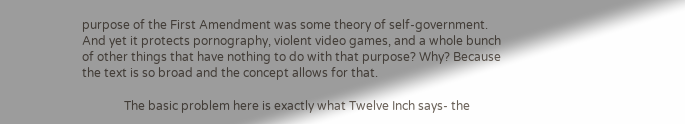purpose of the First Amendment was some theory of self-government. And yet it protects pornography, violent video games, and a whole bunch of other things that have nothing to do with that purpose? Why? Because the text is so broad and the concept allows for that.

              The basic problem here is exactly what Twelve Inch says- the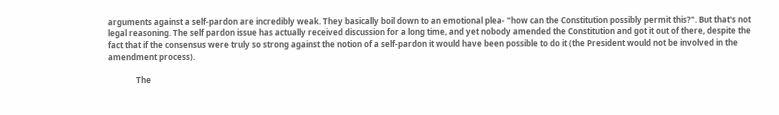arguments against a self-pardon are incredibly weak. They basically boil down to an emotional plea- "how can the Constitution possibly permit this?". But that's not legal reasoning. The self pardon issue has actually received discussion for a long time, and yet nobody amended the Constitution and got it out of there, despite the fact that if the consensus were truly so strong against the notion of a self-pardon it would have been possible to do it (the President would not be involved in the amendment process).

              The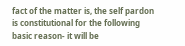fact of the matter is, the self pardon is constitutional for the following basic reason- it will be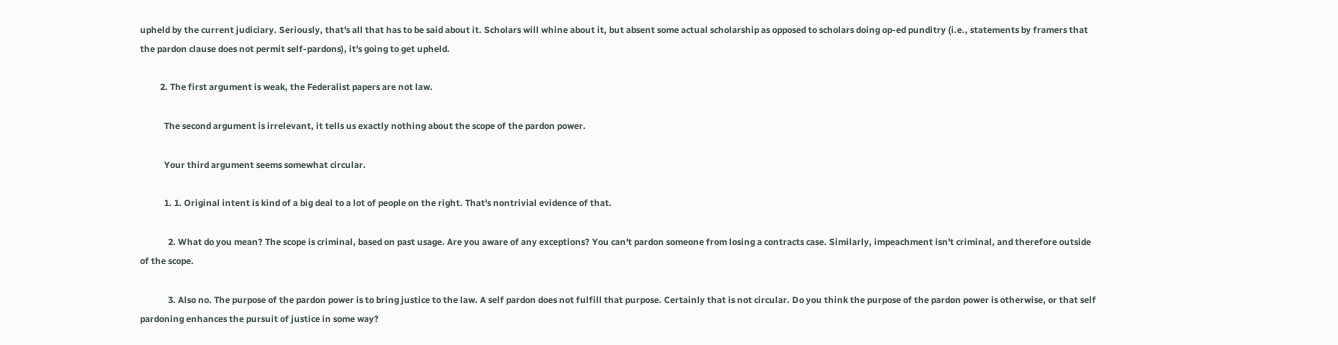upheld by the current judiciary. Seriously, that's all that has to be said about it. Scholars will whine about it, but absent some actual scholarship as opposed to scholars doing op-ed punditry (i.e., statements by framers that the pardon clause does not permit self-pardons), it's going to get upheld.

          2. The first argument is weak, the Federalist papers are not law.

            The second argument is irrelevant, it tells us exactly nothing about the scope of the pardon power.

            Your third argument seems somewhat circular.

            1. 1. Original intent is kind of a big deal to a lot of people on the right. That's nontrivial evidence of that.

              2. What do you mean? The scope is criminal, based on past usage. Are you aware of any exceptions? You can't pardon someone from losing a contracts case. Similarly, impeachment isn't criminal, and therefore outside of the scope.

              3. Also no. The purpose of the pardon power is to bring justice to the law. A self pardon does not fulfill that purpose. Certainly that is not circular. Do you think the purpose of the pardon power is otherwise, or that self pardoning enhances the pursuit of justice in some way?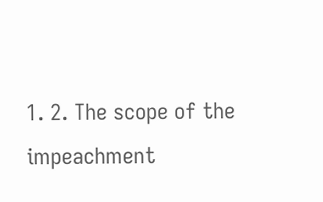1. 2. The scope of the impeachment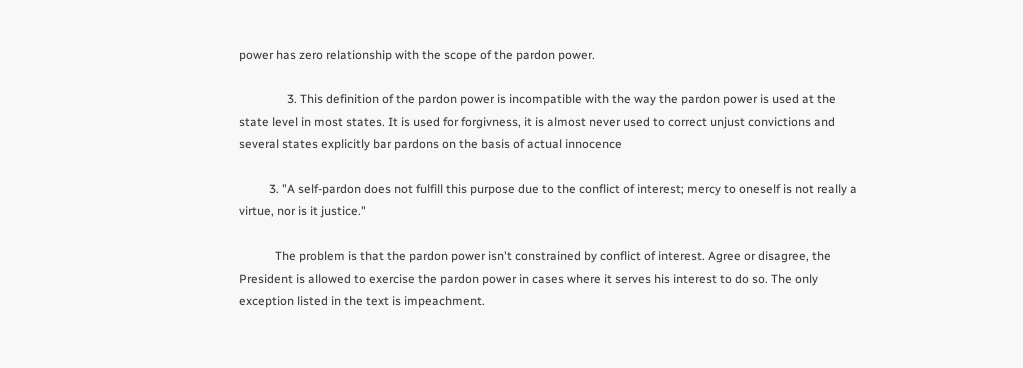power has zero relationship with the scope of the pardon power.

                3. This definition of the pardon power is incompatible with the way the pardon power is used at the state level in most states. It is used for forgivness, it is almost never used to correct unjust convictions and several states explicitly bar pardons on the basis of actual innocence

          3. "A self-pardon does not fulfill this purpose due to the conflict of interest; mercy to oneself is not really a virtue, nor is it justice."

            The problem is that the pardon power isn't constrained by conflict of interest. Agree or disagree, the President is allowed to exercise the pardon power in cases where it serves his interest to do so. The only exception listed in the text is impeachment.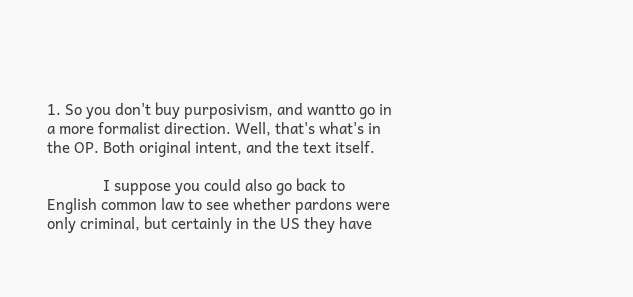1. So you don't buy purposivism, and wantto go in a more formalist direction. Well, that's what's in the OP. Both original intent, and the text itself.

              I suppose you could also go back to English common law to see whether pardons were only criminal, but certainly in the US they have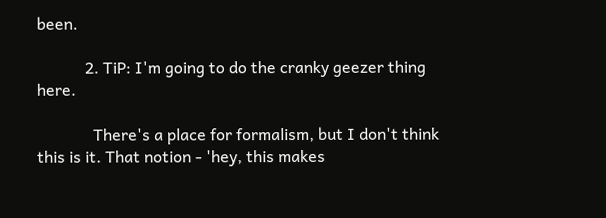been.

            2. TiP: I'm going to do the cranky geezer thing here.

              There's a place for formalism, but I don't think this is it. That notion - 'hey, this makes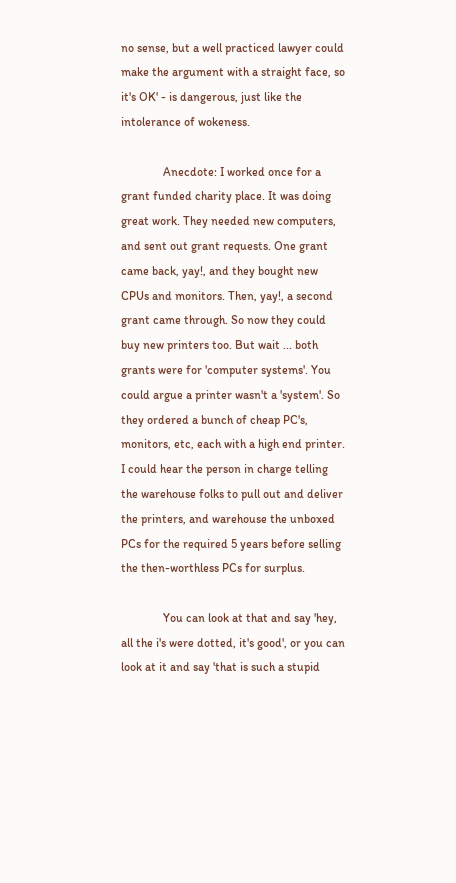no sense, but a well practiced lawyer could make the argument with a straight face, so it's OK' - is dangerous, just like the intolerance of wokeness.

              Anecdote: I worked once for a grant funded charity place. It was doing great work. They needed new computers, and sent out grant requests. One grant came back, yay!, and they bought new CPUs and monitors. Then, yay!, a second grant came through. So now they could buy new printers too. But wait ... both grants were for 'computer systems'. You could argue a printer wasn't a 'system'. So they ordered a bunch of cheap PC's, monitors, etc, each with a high end printer. I could hear the person in charge telling the warehouse folks to pull out and deliver the printers, and warehouse the unboxed PCs for the required 5 years before selling the then-worthless PCs for surplus.

              You can look at that and say 'hey, all the i's were dotted, it's good', or you can look at it and say 'that is such a stupid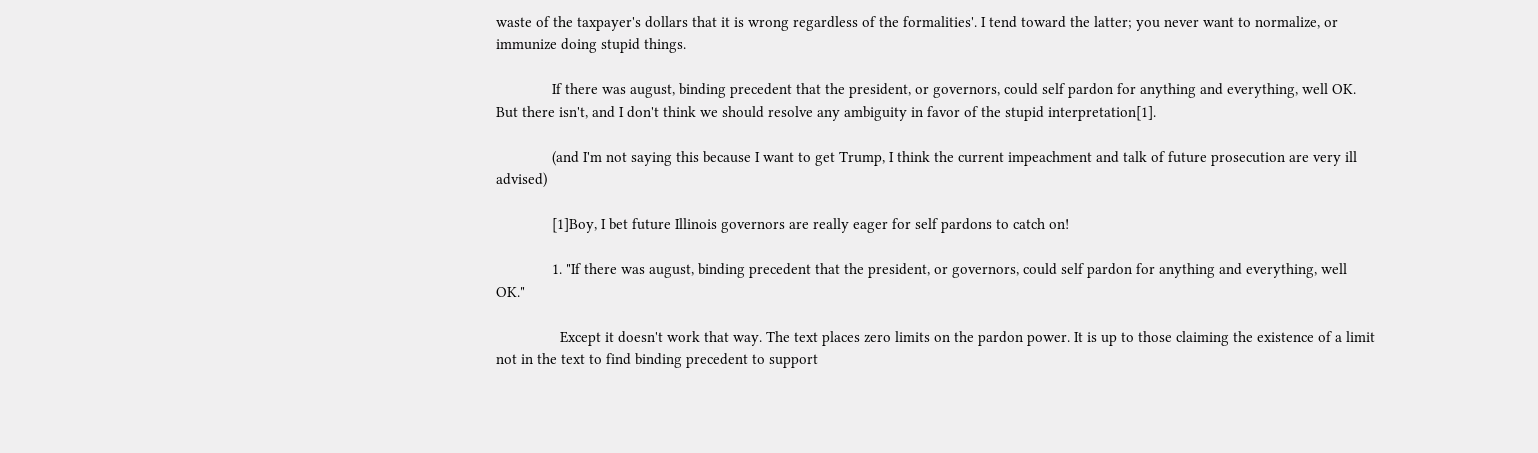waste of the taxpayer's dollars that it is wrong regardless of the formalities'. I tend toward the latter; you never want to normalize, or immunize doing stupid things.

              If there was august, binding precedent that the president, or governors, could self pardon for anything and everything, well OK. But there isn't, and I don't think we should resolve any ambiguity in favor of the stupid interpretation[1].

              (and I'm not saying this because I want to get Trump, I think the current impeachment and talk of future prosecution are very ill advised)

              [1]Boy, I bet future Illinois governors are really eager for self pardons to catch on!

              1. "If there was august, binding precedent that the president, or governors, could self pardon for anything and everything, well OK."

                Except it doesn't work that way. The text places zero limits on the pardon power. It is up to those claiming the existence of a limit not in the text to find binding precedent to support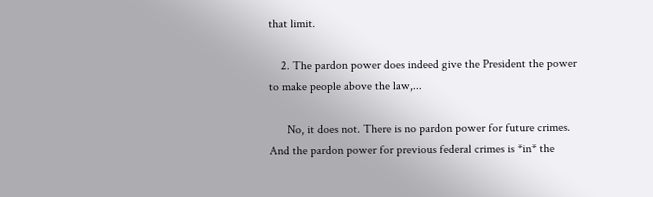that limit.

    2. The pardon power does indeed give the President the power to make people above the law,...

      No, it does not. There is no pardon power for future crimes. And the pardon power for previous federal crimes is *in* the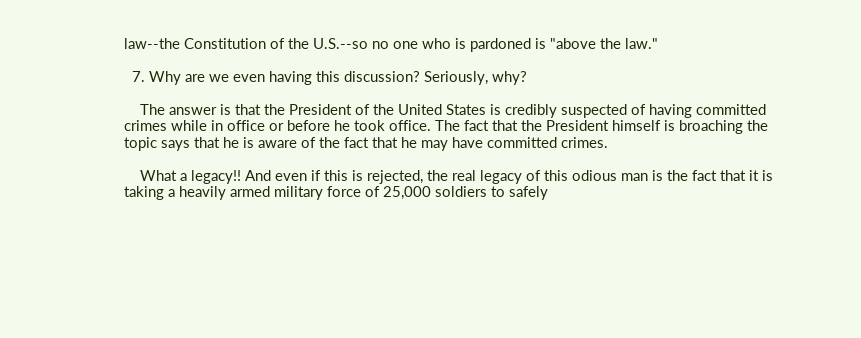law--the Constitution of the U.S.--so no one who is pardoned is "above the law."

  7. Why are we even having this discussion? Seriously, why?

    The answer is that the President of the United States is credibly suspected of having committed crimes while in office or before he took office. The fact that the President himself is broaching the topic says that he is aware of the fact that he may have committed crimes.

    What a legacy!! And even if this is rejected, the real legacy of this odious man is the fact that it is taking a heavily armed military force of 25,000 soldiers to safely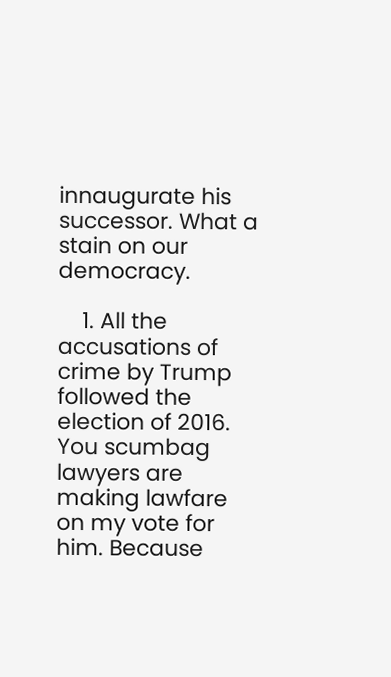innaugurate his successor. What a stain on our democracy.

    1. All the accusations of crime by Trump followed the election of 2016. You scumbag lawyers are making lawfare on my vote for him. Because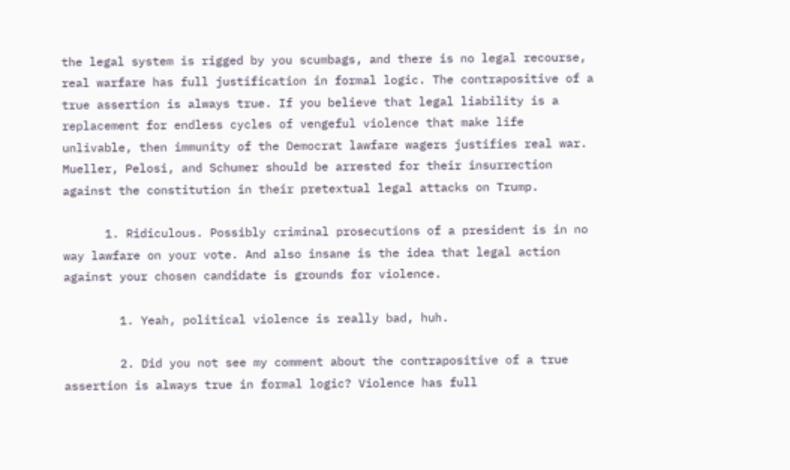the legal system is rigged by you scumbags, and there is no legal recourse, real warfare has full justification in formal logic. The contrapositive of a true assertion is always true. If you believe that legal liability is a replacement for endless cycles of vengeful violence that make life unlivable, then immunity of the Democrat lawfare wagers justifies real war. Mueller, Pelosi, and Schumer should be arrested for their insurrection against the constitution in their pretextual legal attacks on Trump.

      1. Ridiculous. Possibly criminal prosecutions of a president is in no way lawfare on your vote. And also insane is the idea that legal action against your chosen candidate is grounds for violence.

        1. Yeah, political violence is really bad, huh.

        2. Did you not see my comment about the contrapositive of a true assertion is always true in formal logic? Violence has full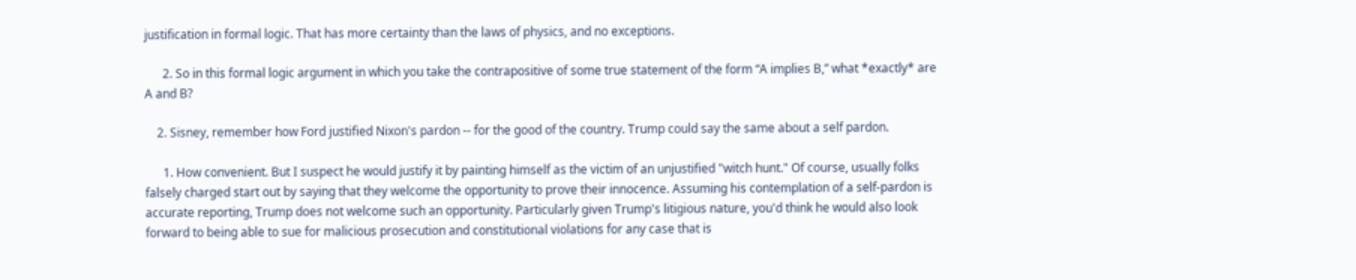justification in formal logic. That has more certainty than the laws of physics, and no exceptions.

      2. So in this formal logic argument in which you take the contrapositive of some true statement of the form “A implies B,” what *exactly* are A and B?

    2. Sisney, remember how Ford justified Nixon's pardon -- for the good of the country. Trump could say the same about a self pardon.

      1. How convenient. But I suspect he would justify it by painting himself as the victim of an unjustified "witch hunt." Of course, usually folks falsely charged start out by saying that they welcome the opportunity to prove their innocence. Assuming his contemplation of a self-pardon is accurate reporting, Trump does not welcome such an opportunity. Particularly given Trump's litigious nature, you'd think he would also look forward to being able to sue for malicious prosecution and constitutional violations for any case that is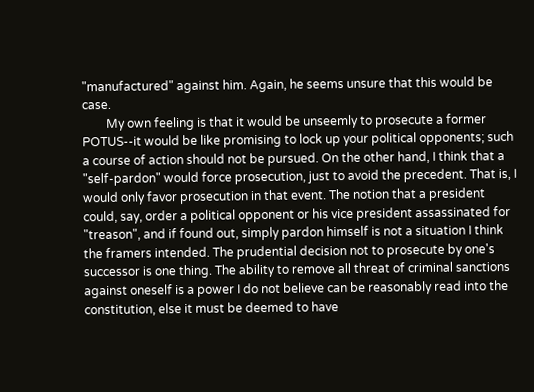"manufactured" against him. Again, he seems unsure that this would be case.
        My own feeling is that it would be unseemly to prosecute a former POTUS--it would be like promising to lock up your political opponents; such a course of action should not be pursued. On the other hand, I think that a "self-pardon" would force prosecution, just to avoid the precedent. That is, I would only favor prosecution in that event. The notion that a president could, say, order a political opponent or his vice president assassinated for "treason", and if found out, simply pardon himself is not a situation I think the framers intended. The prudential decision not to prosecute by one's successor is one thing. The ability to remove all threat of criminal sanctions against oneself is a power I do not believe can be reasonably read into the constitution, else it must be deemed to have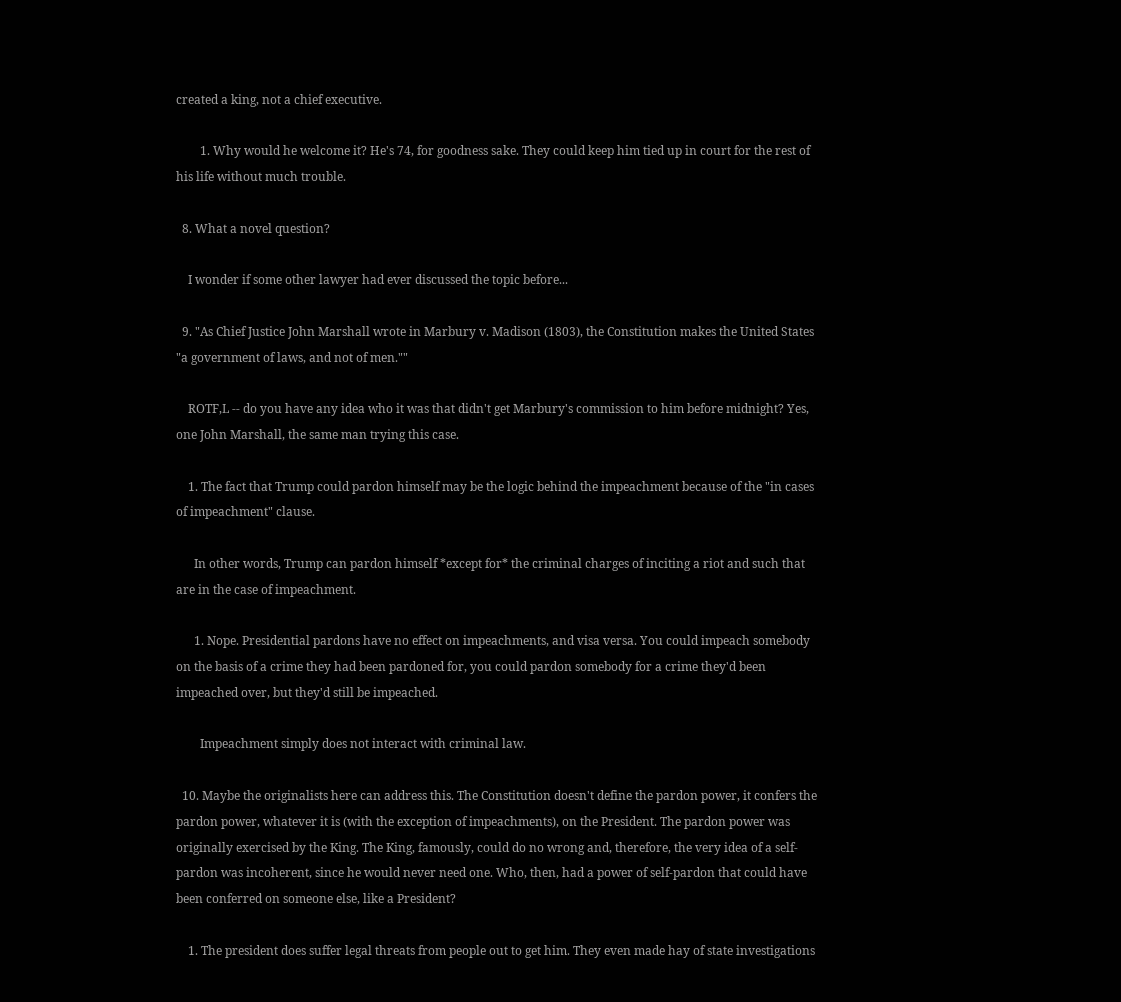created a king, not a chief executive.

        1. Why would he welcome it? He's 74, for goodness sake. They could keep him tied up in court for the rest of his life without much trouble.

  8. What a novel question?

    I wonder if some other lawyer had ever discussed the topic before...

  9. "As Chief Justice John Marshall wrote in Marbury v. Madison (1803), the Constitution makes the United States "a government of laws, and not of men.""

    ROTF,L -- do you have any idea who it was that didn't get Marbury's commission to him before midnight? Yes, one John Marshall, the same man trying this case.

    1. The fact that Trump could pardon himself may be the logic behind the impeachment because of the "in cases of impeachment" clause.

      In other words, Trump can pardon himself *except for* the criminal charges of inciting a riot and such that are in the case of impeachment.

      1. Nope. Presidential pardons have no effect on impeachments, and visa versa. You could impeach somebody on the basis of a crime they had been pardoned for, you could pardon somebody for a crime they'd been impeached over, but they'd still be impeached.

        Impeachment simply does not interact with criminal law.

  10. Maybe the originalists here can address this. The Constitution doesn't define the pardon power, it confers the pardon power, whatever it is (with the exception of impeachments), on the President. The pardon power was originally exercised by the King. The King, famously, could do no wrong and, therefore, the very idea of a self-pardon was incoherent, since he would never need one. Who, then, had a power of self-pardon that could have been conferred on someone else, like a President?

    1. The president does suffer legal threats from people out to get him. They even made hay of state investigations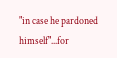"in case he pardoned himself"...for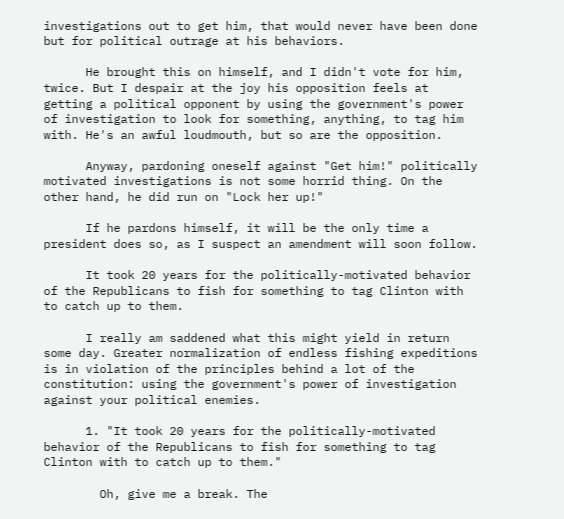investigations out to get him, that would never have been done but for political outrage at his behaviors.

      He brought this on himself, and I didn't vote for him, twice. But I despair at the joy his opposition feels at getting a political opponent by using the government's power of investigation to look for something, anything, to tag him with. He's an awful loudmouth, but so are the opposition.

      Anyway, pardoning oneself against "Get him!" politically motivated investigations is not some horrid thing. On the other hand, he did run on "Lock her up!"

      If he pardons himself, it will be the only time a president does so, as I suspect an amendment will soon follow.

      It took 20 years for the politically-motivated behavior of the Republicans to fish for something to tag Clinton with to catch up to them.

      I really am saddened what this might yield in return some day. Greater normalization of endless fishing expeditions is in violation of the principles behind a lot of the constitution: using the government's power of investigation against your political enemies.

      1. "It took 20 years for the politically-motivated behavior of the Republicans to fish for something to tag Clinton with to catch up to them."

        Oh, give me a break. The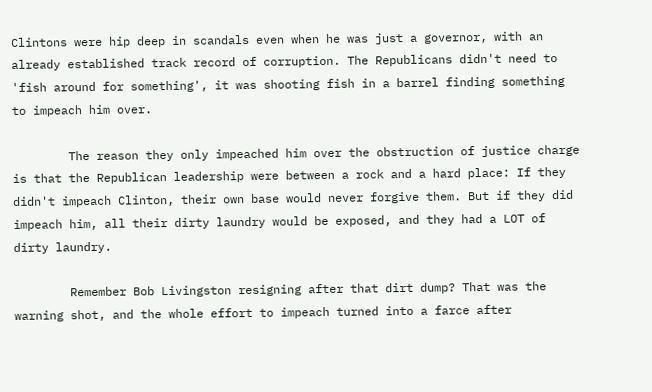Clintons were hip deep in scandals even when he was just a governor, with an already established track record of corruption. The Republicans didn't need to 'fish around for something', it was shooting fish in a barrel finding something to impeach him over.

        The reason they only impeached him over the obstruction of justice charge is that the Republican leadership were between a rock and a hard place: If they didn't impeach Clinton, their own base would never forgive them. But if they did impeach him, all their dirty laundry would be exposed, and they had a LOT of dirty laundry.

        Remember Bob Livingston resigning after that dirt dump? That was the warning shot, and the whole effort to impeach turned into a farce after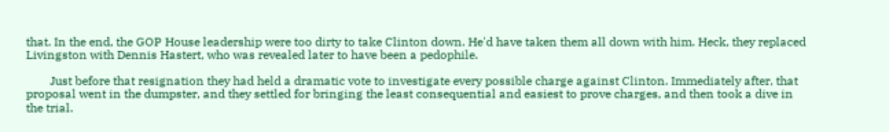that. In the end, the GOP House leadership were too dirty to take Clinton down. He'd have taken them all down with him. Heck, they replaced Livingston with Dennis Hastert, who was revealed later to have been a pedophile.

        Just before that resignation they had held a dramatic vote to investigate every possible charge against Clinton. Immediately after, that proposal went in the dumpster, and they settled for bringing the least consequential and easiest to prove charges, and then took a dive in the trial.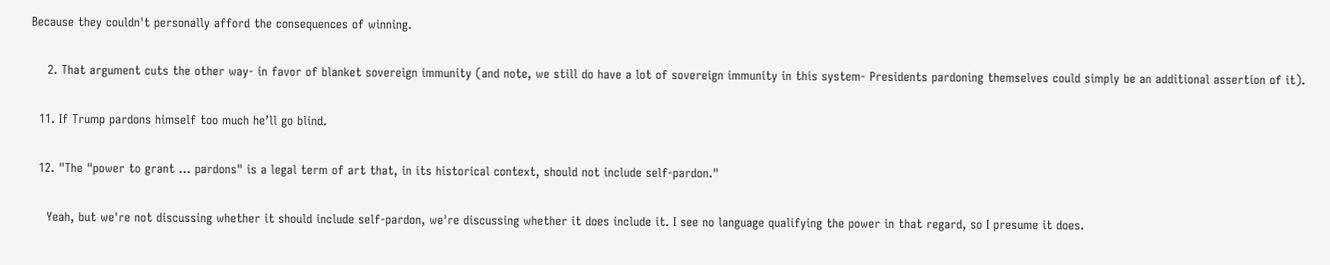Because they couldn't personally afford the consequences of winning.

    2. That argument cuts the other way- in favor of blanket sovereign immunity (and note, we still do have a lot of sovereign immunity in this system- Presidents pardoning themselves could simply be an additional assertion of it).

  11. If Trump pardons himself too much he’ll go blind.

  12. "The "power to grant … pardons" is a legal term of art that, in its historical context, should not include self-pardon."

    Yeah, but we're not discussing whether it should include self-pardon, we're discussing whether it does include it. I see no language qualifying the power in that regard, so I presume it does.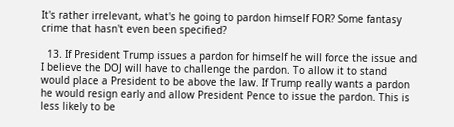It's rather irrelevant, what's he going to pardon himself FOR? Some fantasy crime that hasn't even been specified?

  13. If President Trump issues a pardon for himself he will force the issue and I believe the DOJ will have to challenge the pardon. To allow it to stand would place a President to be above the law. If Trump really wants a pardon he would resign early and allow President Pence to issue the pardon. This is less likely to be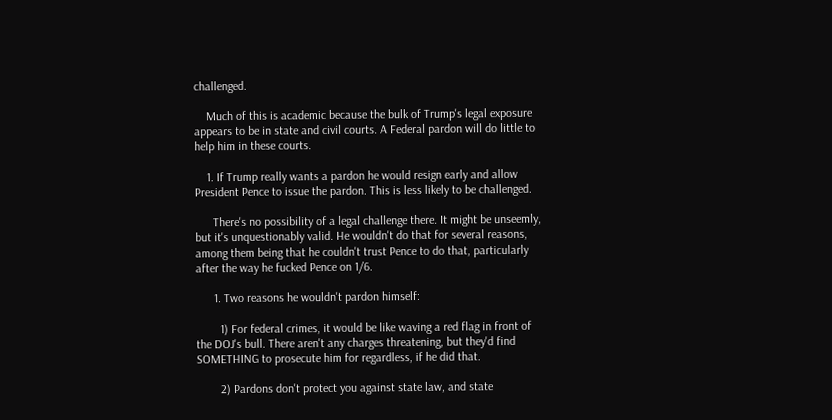challenged.

    Much of this is academic because the bulk of Trump's legal exposure appears to be in state and civil courts. A Federal pardon will do little to help him in these courts.

    1. If Trump really wants a pardon he would resign early and allow President Pence to issue the pardon. This is less likely to be challenged.

      There's no possibility of a legal challenge there. It might be unseemly, but it's unquestionably valid. He wouldn't do that for several reasons, among them being that he couldn't trust Pence to do that, particularly after the way he fucked Pence on 1/6.

      1. Two reasons he wouldn't pardon himself:

        1) For federal crimes, it would be like waving a red flag in front of the DOJ's bull. There aren't any charges threatening, but they'd find SOMETHING to prosecute him for regardless, if he did that.

        2) Pardons don't protect you against state law, and state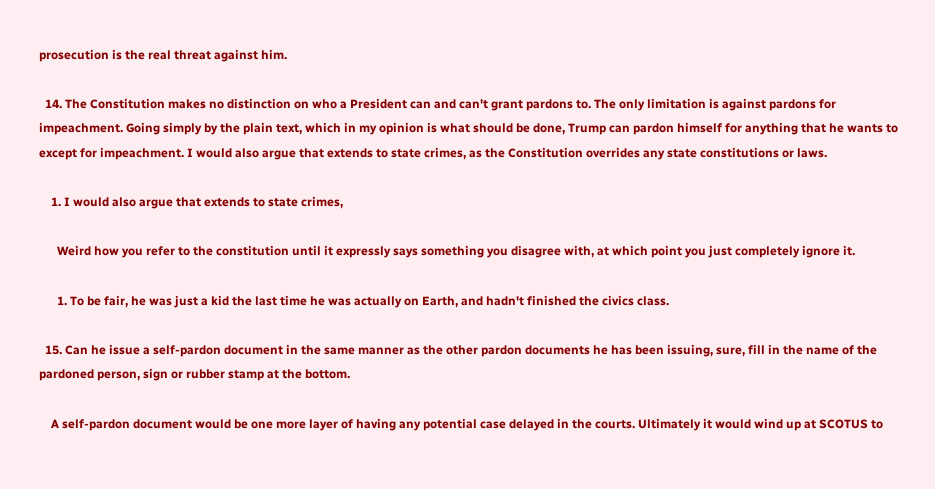prosecution is the real threat against him.

  14. The Constitution makes no distinction on who a President can and can't grant pardons to. The only limitation is against pardons for impeachment. Going simply by the plain text, which in my opinion is what should be done, Trump can pardon himself for anything that he wants to except for impeachment. I would also argue that extends to state crimes, as the Constitution overrides any state constitutions or laws.

    1. I would also argue that extends to state crimes,

      Weird how you refer to the constitution until it expressly says something you disagree with, at which point you just completely ignore it.

      1. To be fair, he was just a kid the last time he was actually on Earth, and hadn't finished the civics class.

  15. Can he issue a self-pardon document in the same manner as the other pardon documents he has been issuing, sure, fill in the name of the pardoned person, sign or rubber stamp at the bottom.

    A self-pardon document would be one more layer of having any potential case delayed in the courts. Ultimately it would wind up at SCOTUS to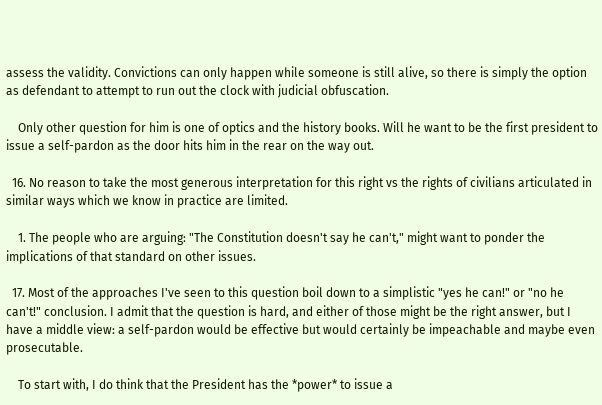assess the validity. Convictions can only happen while someone is still alive, so there is simply the option as defendant to attempt to run out the clock with judicial obfuscation.

    Only other question for him is one of optics and the history books. Will he want to be the first president to issue a self-pardon as the door hits him in the rear on the way out.

  16. No reason to take the most generous interpretation for this right vs the rights of civilians articulated in similar ways which we know in practice are limited.

    1. The people who are arguing: "The Constitution doesn't say he can't," might want to ponder the implications of that standard on other issues.

  17. Most of the approaches I've seen to this question boil down to a simplistic "yes he can!" or "no he can't!" conclusion. I admit that the question is hard, and either of those might be the right answer, but I have a middle view: a self-pardon would be effective but would certainly be impeachable and maybe even prosecutable.

    To start with, I do think that the President has the *power* to issue a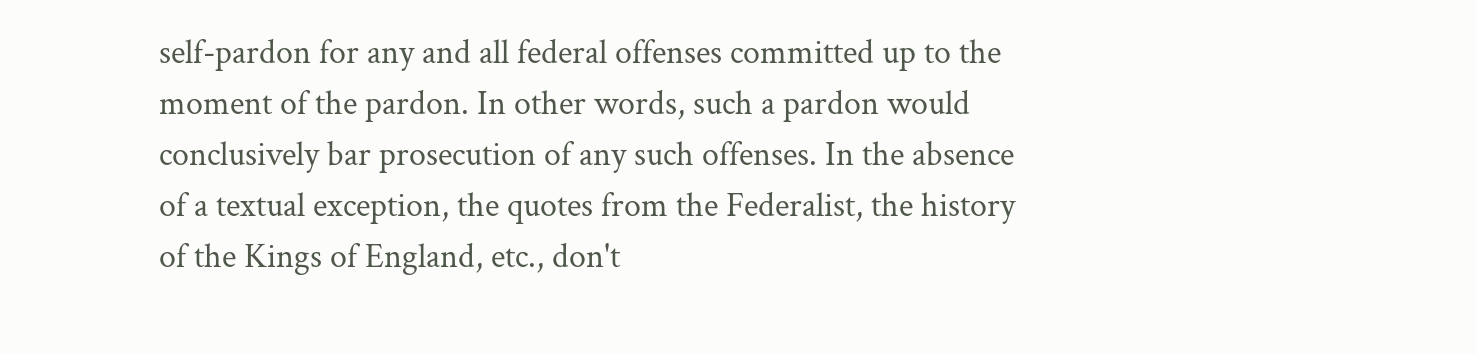self-pardon for any and all federal offenses committed up to the moment of the pardon. In other words, such a pardon would conclusively bar prosecution of any such offenses. In the absence of a textual exception, the quotes from the Federalist, the history of the Kings of England, etc., don't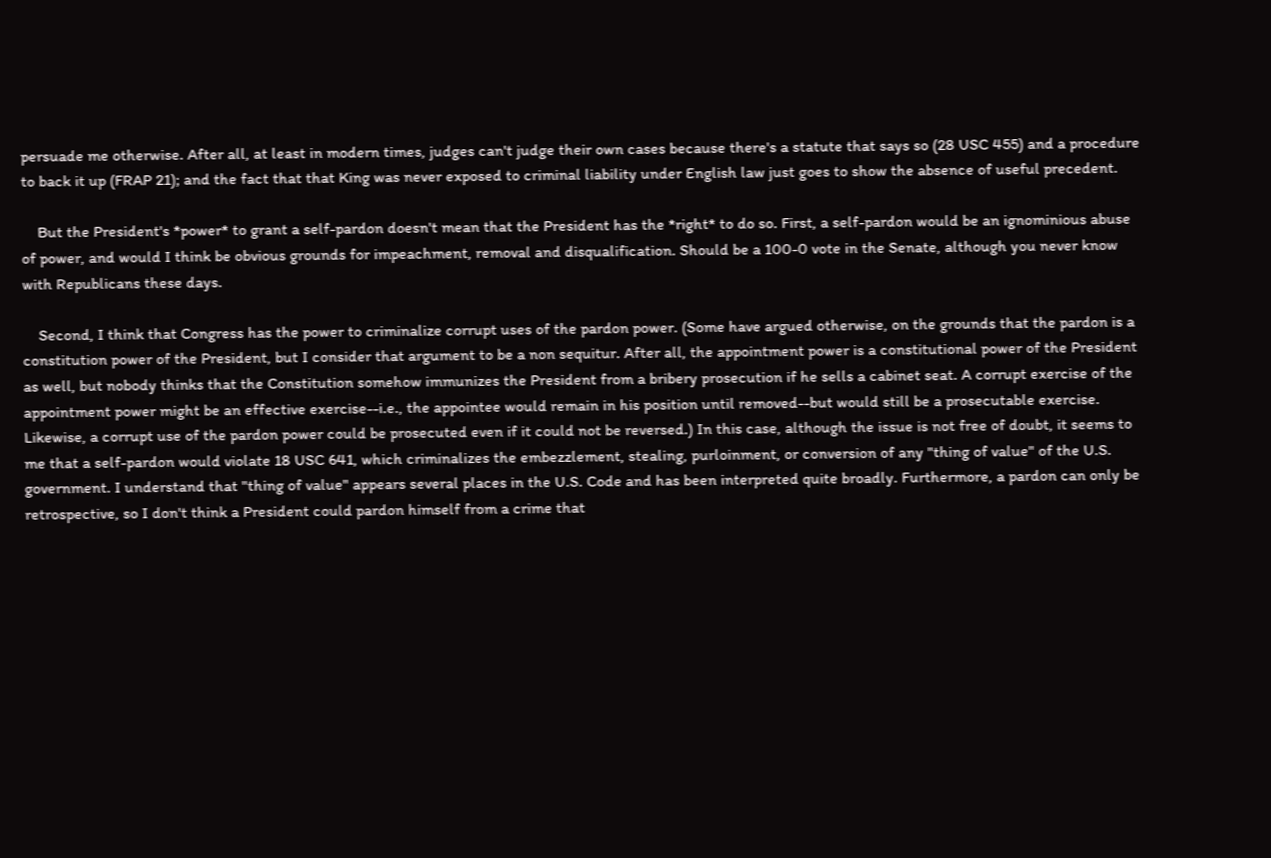persuade me otherwise. After all, at least in modern times, judges can't judge their own cases because there's a statute that says so (28 USC 455) and a procedure to back it up (FRAP 21); and the fact that that King was never exposed to criminal liability under English law just goes to show the absence of useful precedent.

    But the President's *power* to grant a self-pardon doesn't mean that the President has the *right* to do so. First, a self-pardon would be an ignominious abuse of power, and would I think be obvious grounds for impeachment, removal and disqualification. Should be a 100-0 vote in the Senate, although you never know with Republicans these days.

    Second, I think that Congress has the power to criminalize corrupt uses of the pardon power. (Some have argued otherwise, on the grounds that the pardon is a constitution power of the President, but I consider that argument to be a non sequitur. After all, the appointment power is a constitutional power of the President as well, but nobody thinks that the Constitution somehow immunizes the President from a bribery prosecution if he sells a cabinet seat. A corrupt exercise of the appointment power might be an effective exercise--i.e., the appointee would remain in his position until removed--but would still be a prosecutable exercise. Likewise, a corrupt use of the pardon power could be prosecuted even if it could not be reversed.) In this case, although the issue is not free of doubt, it seems to me that a self-pardon would violate 18 USC 641, which criminalizes the embezzlement, stealing, purloinment, or conversion of any "thing of value" of the U.S. government. I understand that "thing of value" appears several places in the U.S. Code and has been interpreted quite broadly. Furthermore, a pardon can only be retrospective, so I don't think a President could pardon himself from a crime that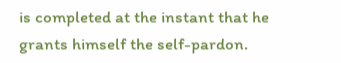is completed at the instant that he grants himself the self-pardon.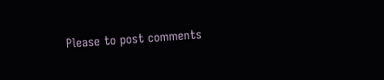Please to post comments